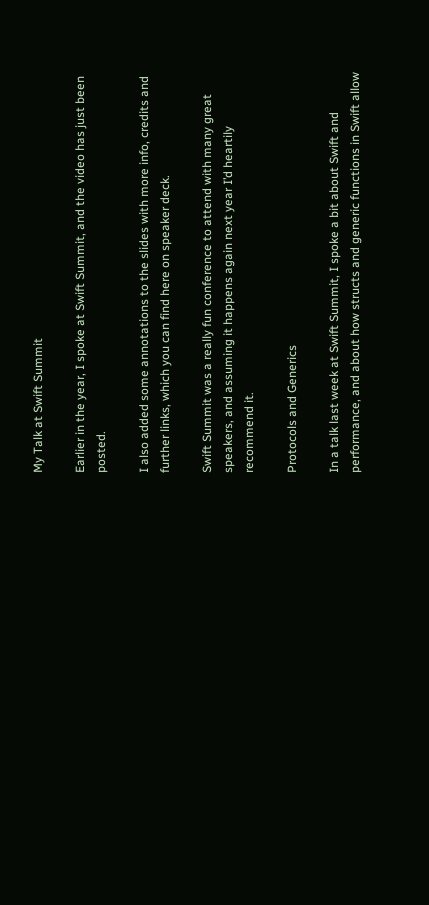My Talk at Swift Summit

Earlier in the year, I spoke at Swift Summit, and the video has just been posted.

I also added some annotations to the slides with more info, credits and further links, which you can find here on speaker deck.

Swift Summit was a really fun conference to attend with many great speakers, and assuming it happens again next year I’d heartily recommend it.

Protocols and Generics

In a talk last week at Swift Summit, I spoke a bit about Swift and performance, and about how structs and generic functions in Swift allow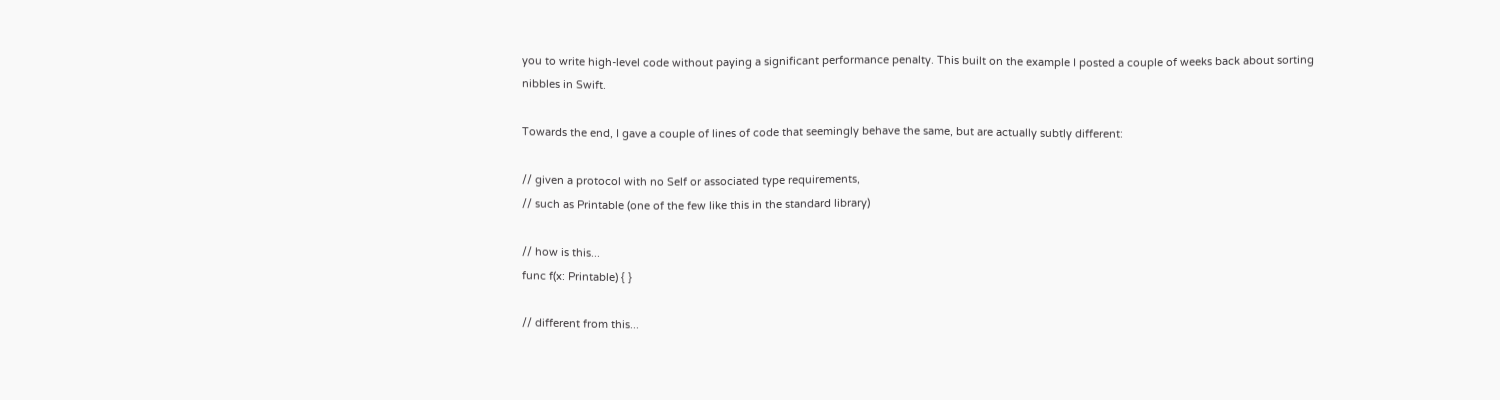you to write high-level code without paying a significant performance penalty. This built on the example I posted a couple of weeks back about sorting nibbles in Swift.

Towards the end, I gave a couple of lines of code that seemingly behave the same, but are actually subtly different:

// given a protocol with no Self or associated type requirements,
// such as Printable (one of the few like this in the standard library)

// how is this...
func f(x: Printable) { }

// different from this...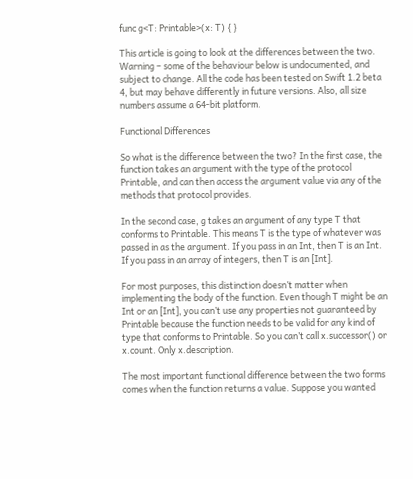func g<T: Printable>(x: T) { }

This article is going to look at the differences between the two. Warning – some of the behaviour below is undocumented, and subject to change. All the code has been tested on Swift 1.2 beta 4, but may behave differently in future versions. Also, all size numbers assume a 64-bit platform.

Functional Differences

So what is the difference between the two? In the first case, the function takes an argument with the type of the protocol Printable, and can then access the argument value via any of the methods that protocol provides.

In the second case, g takes an argument of any type T that conforms to Printable. This means T is the type of whatever was passed in as the argument. If you pass in an Int, then T is an Int. If you pass in an array of integers, then T is an [Int].

For most purposes, this distinction doesn’t matter when implementing the body of the function. Even though T might be an Int or an [Int], you can’t use any properties not guaranteed by Printable because the function needs to be valid for any kind of type that conforms to Printable. So you can’t call x.successor() or x.count. Only x.description.

The most important functional difference between the two forms comes when the function returns a value. Suppose you wanted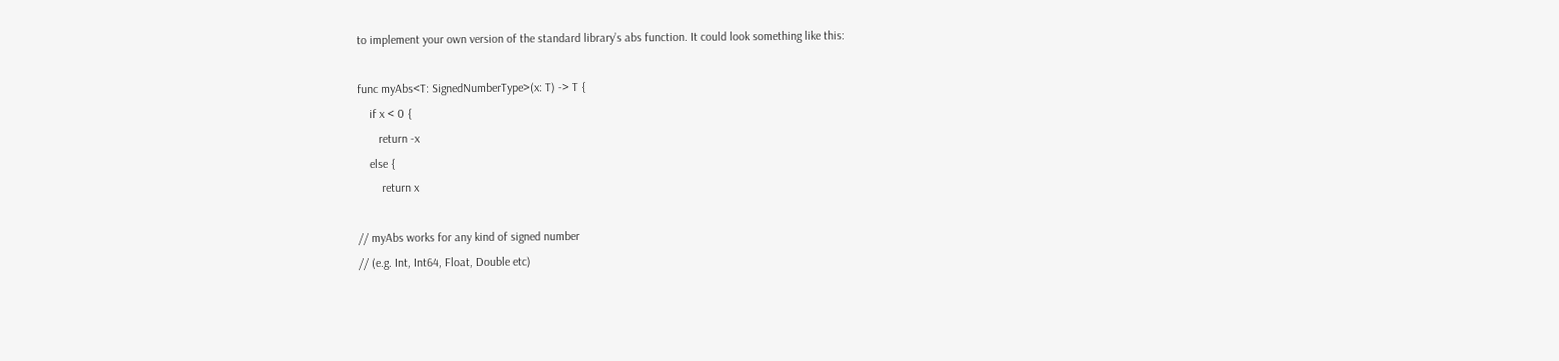to implement your own version of the standard library’s abs function. It could look something like this:

func myAbs<T: SignedNumberType>(x: T) -> T {
    if x < 0 {
       return -x
    else {
        return x

// myAbs works for any kind of signed number
// (e.g. Int, Int64, Float, Double etc)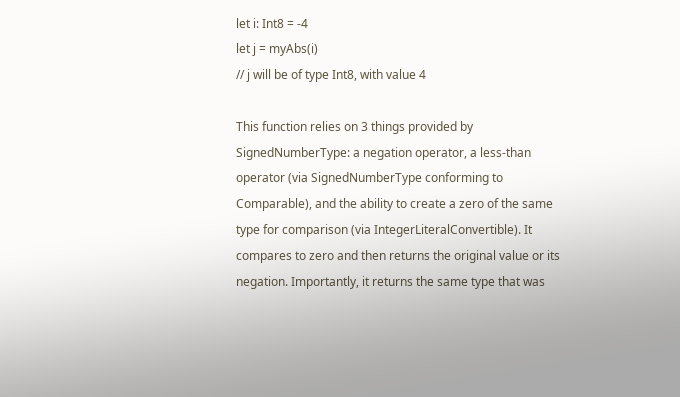let i: Int8 = -4
let j = myAbs(i)
// j will be of type Int8, with value 4

This function relies on 3 things provided by SignedNumberType: a negation operator, a less-than operator (via SignedNumberType conforming to Comparable), and the ability to create a zero of the same type for comparison (via IntegerLiteralConvertible). It compares to zero and then returns the original value or its negation. Importantly, it returns the same type that was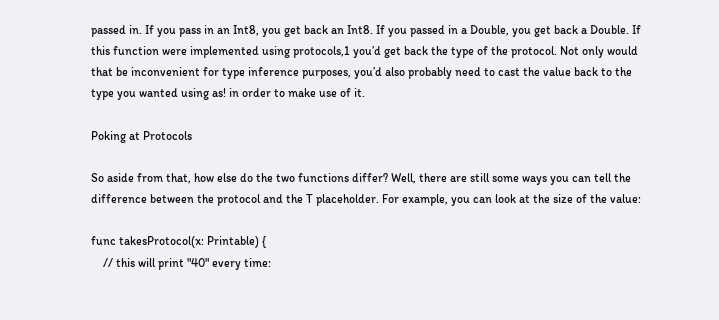passed in. If you pass in an Int8, you get back an Int8. If you passed in a Double, you get back a Double. If this function were implemented using protocols,1 you’d get back the type of the protocol. Not only would that be inconvenient for type inference purposes, you’d also probably need to cast the value back to the type you wanted using as! in order to make use of it.

Poking at Protocols

So aside from that, how else do the two functions differ? Well, there are still some ways you can tell the difference between the protocol and the T placeholder. For example, you can look at the size of the value:

func takesProtocol(x: Printable) {
    // this will print "40" every time: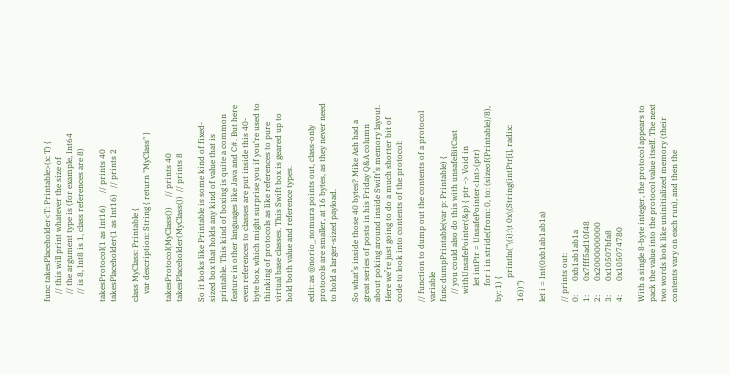func takesPlaceholder<T: Printable>(x: T) {
    // this will print whatever the size of
    // the argument type is (for example, Int64
    // is 8, Int8 is 1, class references are 8)

takesProtocol(1 as Int16)      // prints 40
takesPlaceholder(1 as Int16)   // prints 2

class MyClass: Printable {
    var description: String { return "MyClass" }

takesProtocol(MyClass())     // prints 40
takesPlaceholder(MyClass())  // prints 8

So it looks like Printable is some kind of fixed-sized box that holds any kind of value that is printable. This kind of boxing is quite a common feature in other languages like Java and C#. But here even references to classes are put inside this 40-byte box, which might surprise you if you‘re used to thinking of protocols as like references to pure virtual base classes. This Swift box is geared up to hold both value and reference types.

edit: as @norio_nomura points out, class-only protocols are smaller, at 16 bytes, as they never need to hold a larger-sized payload.

So what’s inside those 40 bytes? Mike Ash had a great series of posts in his Friday Q&A column about poking around inside Swift’s memory layout. Here we’re just going to do a much shorter bit of code to look into contents of the protocol:

// function to dump out the contents of a protocol variable
func dumpPrintable(var p: Printable) {
    // you could also do this with unsafeBitCast
    withUnsafePointer(&p) { ptr -> Void in
        let intPtr = UnsafePointer<Int>(ptr)
        for i in stride(from: 0, to: (sizeof(Printable)/8), by: 1) {
            println("\(i):\t 0x\(String(intPtr[i], radix: 16))")

let i = Int(0xb1ab1ab1a)

// prints out:
0:       0xb1ab1ab1a
1:       0x7fff5ad10f48
2:       0x2000000000
3:       0x10507bfa8
4:       0x105074780

With a single 8-byte integer, the protocol appears to pack the value into the protocol value itself. The next two words look like uninitialized memory (their contents vary on each run), and then the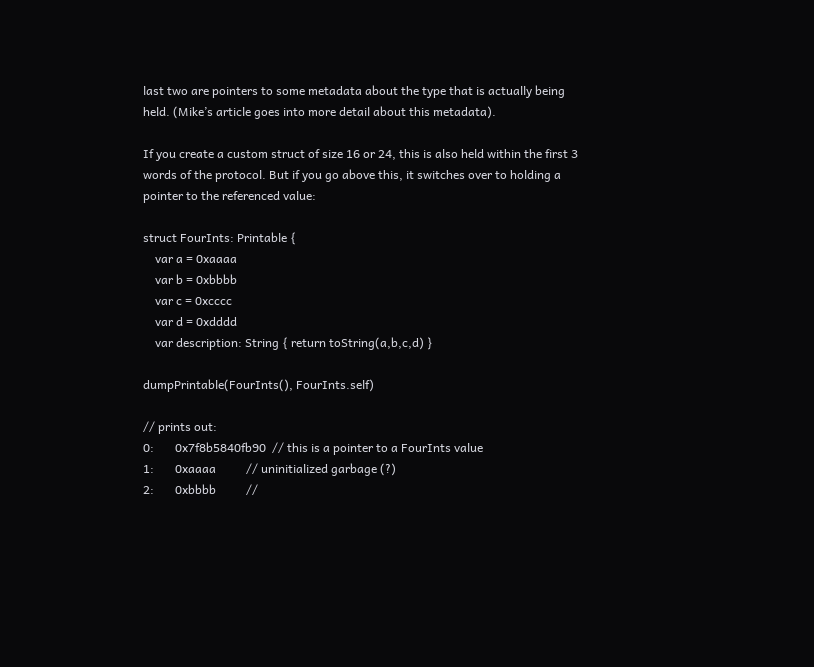last two are pointers to some metadata about the type that is actually being held. (Mike’s article goes into more detail about this metadata).

If you create a custom struct of size 16 or 24, this is also held within the first 3 words of the protocol. But if you go above this, it switches over to holding a pointer to the referenced value:

struct FourInts: Printable {
    var a = 0xaaaa
    var b = 0xbbbb
    var c = 0xcccc
    var d = 0xdddd
    var description: String { return toString(a,b,c,d) }

dumpPrintable(FourInts(), FourInts.self)

// prints out:
0:       0x7f8b5840fb90  // this is a pointer to a FourInts value
1:       0xaaaa          // uninitialized garbage (?)
2:       0xbbbb          //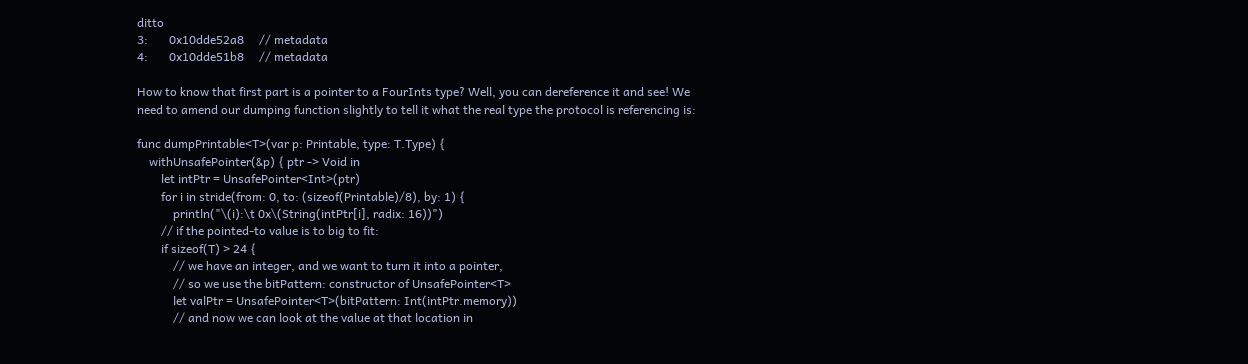ditto
3:       0x10dde52a8     // metadata
4:       0x10dde51b8     // metadata

How to know that first part is a pointer to a FourInts type? Well, you can dereference it and see! We need to amend our dumping function slightly to tell it what the real type the protocol is referencing is:

func dumpPrintable<T>(var p: Printable, type: T.Type) {
    withUnsafePointer(&p) { ptr -> Void in
        let intPtr = UnsafePointer<Int>(ptr)
        for i in stride(from: 0, to: (sizeof(Printable)/8), by: 1) {
            println("\(i):\t 0x\(String(intPtr[i], radix: 16))")
        // if the pointed-to value is to big to fit:
        if sizeof(T) > 24 {
            // we have an integer, and we want to turn it into a pointer,
            // so we use the bitPattern: constructor of UnsafePointer<T>
            let valPtr = UnsafePointer<T>(bitPattern: Int(intPtr.memory))
            // and now we can look at the value at that location in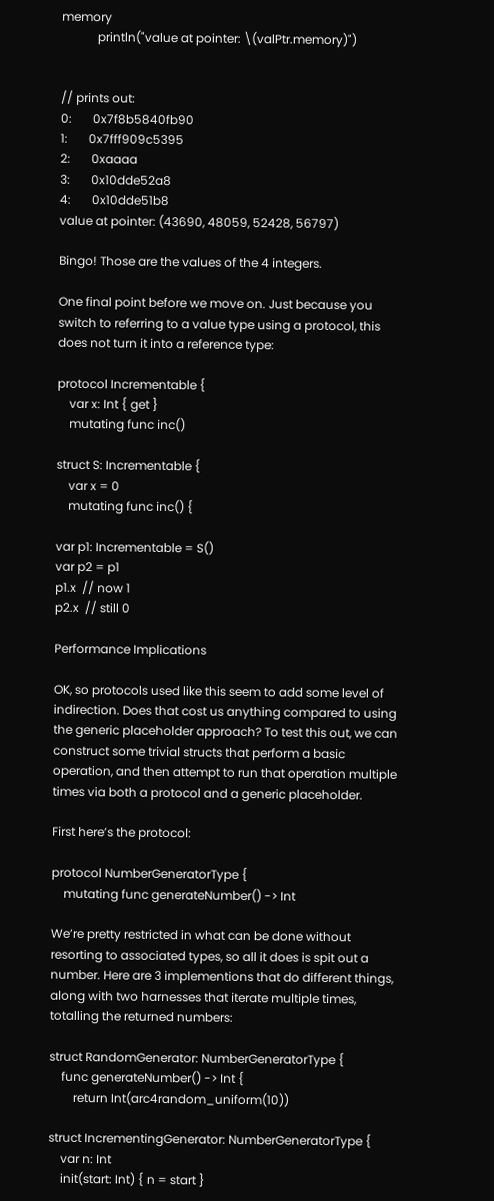memory
            println("value at pointer: \(valPtr.memory)")


// prints out:
0:       0x7f8b5840fb90
1:       0x7fff909c5395
2:       0xaaaa
3:       0x10dde52a8
4:       0x10dde51b8
value at pointer: (43690, 48059, 52428, 56797)

Bingo! Those are the values of the 4 integers.

One final point before we move on. Just because you switch to referring to a value type using a protocol, this does not turn it into a reference type:

protocol Incrementable {
    var x: Int { get }
    mutating func inc()

struct S: Incrementable {
    var x = 0
    mutating func inc() {

var p1: Incrementable = S()
var p2 = p1
p1.x  // now 1
p2.x  // still 0

Performance Implications

OK, so protocols used like this seem to add some level of indirection. Does that cost us anything compared to using the generic placeholder approach? To test this out, we can construct some trivial structs that perform a basic operation, and then attempt to run that operation multiple times via both a protocol and a generic placeholder.

First here’s the protocol:

protocol NumberGeneratorType {
    mutating func generateNumber() -> Int

We’re pretty restricted in what can be done without resorting to associated types, so all it does is spit out a number. Here are 3 implementions that do different things, along with two harnesses that iterate multiple times, totalling the returned numbers:

struct RandomGenerator: NumberGeneratorType {
    func generateNumber() -> Int {
        return Int(arc4random_uniform(10))

struct IncrementingGenerator: NumberGeneratorType {
    var n: Int
    init(start: Int) { n = start }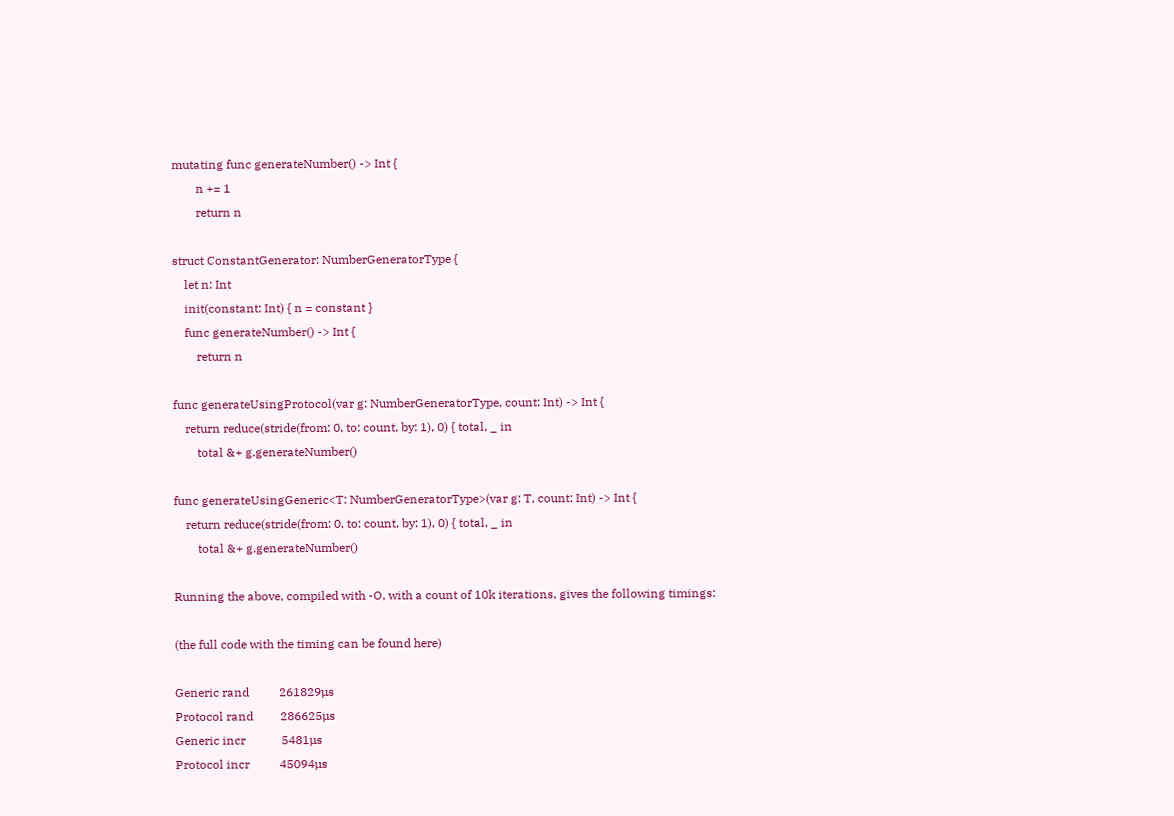mutating func generateNumber() -> Int {
        n += 1
        return n

struct ConstantGenerator: NumberGeneratorType {
    let n: Int
    init(constant: Int) { n = constant }
    func generateNumber() -> Int {
        return n

func generateUsingProtocol(var g: NumberGeneratorType, count: Int) -> Int {
    return reduce(stride(from: 0, to: count, by: 1), 0) { total, _ in
        total &+ g.generateNumber()

func generateUsingGeneric<T: NumberGeneratorType>(var g: T, count: Int) -> Int {
    return reduce(stride(from: 0, to: count, by: 1), 0) { total, _ in
        total &+ g.generateNumber()

Running the above, compiled with -O, with a count of 10k iterations, gives the following timings:

(the full code with the timing can be found here)

Generic rand          261829µs
Protocol rand         286625µs
Generic incr            5481µs
Protocol incr          45094µs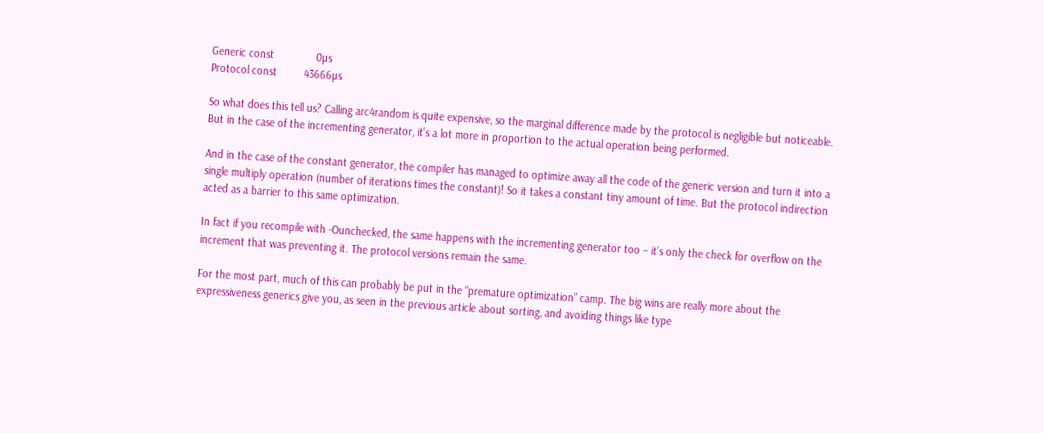Generic const              0µs
Protocol const         43666µs

So what does this tell us? Calling arc4random is quite expensive, so the marginal difference made by the protocol is negligible but noticeable. But in the case of the incrementing generator, it’s a lot more in proportion to the actual operation being performed.

And in the case of the constant generator, the compiler has managed to optimize away all the code of the generic version and turn it into a single multiply operation (number of iterations times the constant)! So it takes a constant tiny amount of time. But the protocol indirection acted as a barrier to this same optimization.

In fact if you recompile with -Ounchecked, the same happens with the incrementing generator too – it’s only the check for overflow on the increment that was preventing it. The protocol versions remain the same.

For the most part, much of this can probably be put in the “premature optimization” camp. The big wins are really more about the expressiveness generics give you, as seen in the previous article about sorting, and avoiding things like type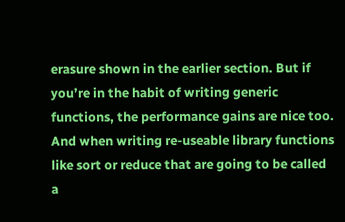erasure shown in the earlier section. But if you’re in the habit of writing generic functions, the performance gains are nice too. And when writing re-useable library functions like sort or reduce that are going to be called a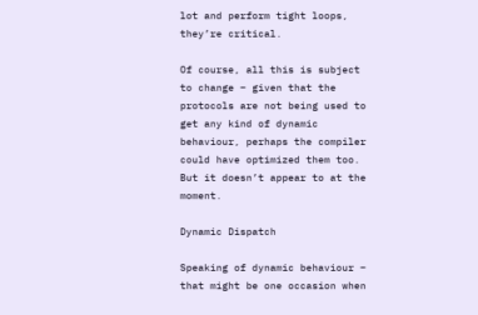lot and perform tight loops, they’re critical.

Of course, all this is subject to change – given that the protocols are not being used to get any kind of dynamic behaviour, perhaps the compiler could have optimized them too. But it doesn’t appear to at the moment.

Dynamic Dispatch

Speaking of dynamic behaviour – that might be one occasion when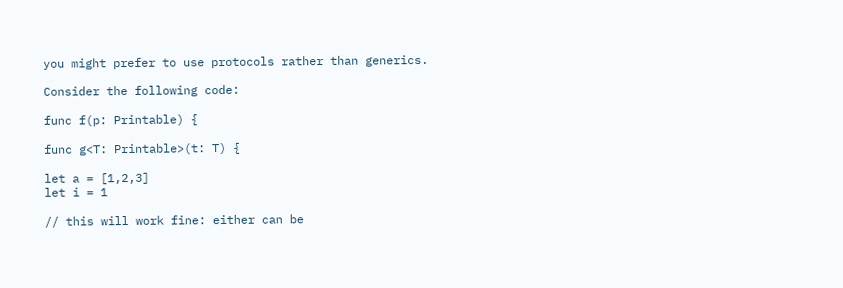you might prefer to use protocols rather than generics.

Consider the following code:

func f(p: Printable) {

func g<T: Printable>(t: T) {

let a = [1,2,3]
let i = 1

// this will work fine: either can be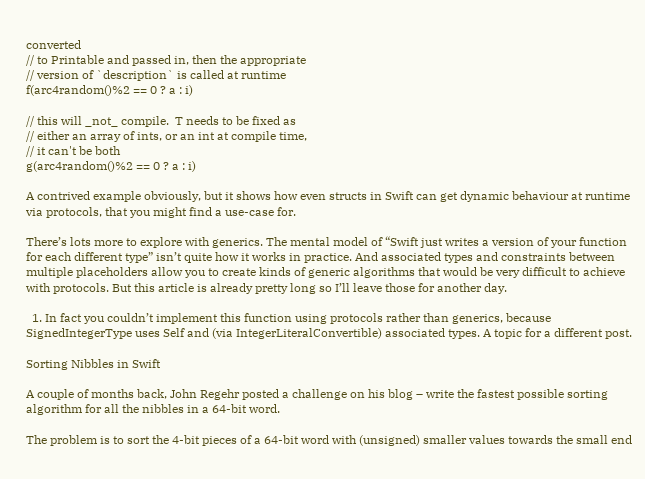converted
// to Printable and passed in, then the appropriate
// version of `description` is called at runtime
f(arc4random()%2 == 0 ? a : i)

// this will _not_ compile.  T needs to be fixed as
// either an array of ints, or an int at compile time,
// it can't be both
g(arc4random()%2 == 0 ? a : i)

A contrived example obviously, but it shows how even structs in Swift can get dynamic behaviour at runtime via protocols, that you might find a use-case for.

There’s lots more to explore with generics. The mental model of “Swift just writes a version of your function for each different type” isn’t quite how it works in practice. And associated types and constraints between multiple placeholders allow you to create kinds of generic algorithms that would be very difficult to achieve with protocols. But this article is already pretty long so I’ll leave those for another day.

  1. In fact you couldn’t implement this function using protocols rather than generics, because SignedIntegerType uses Self and (via IntegerLiteralConvertible) associated types. A topic for a different post.

Sorting Nibbles in Swift

A couple of months back, John Regehr posted a challenge on his blog – write the fastest possible sorting algorithm for all the nibbles in a 64-bit word.

The problem is to sort the 4-bit pieces of a 64-bit word with (unsigned) smaller values towards the small end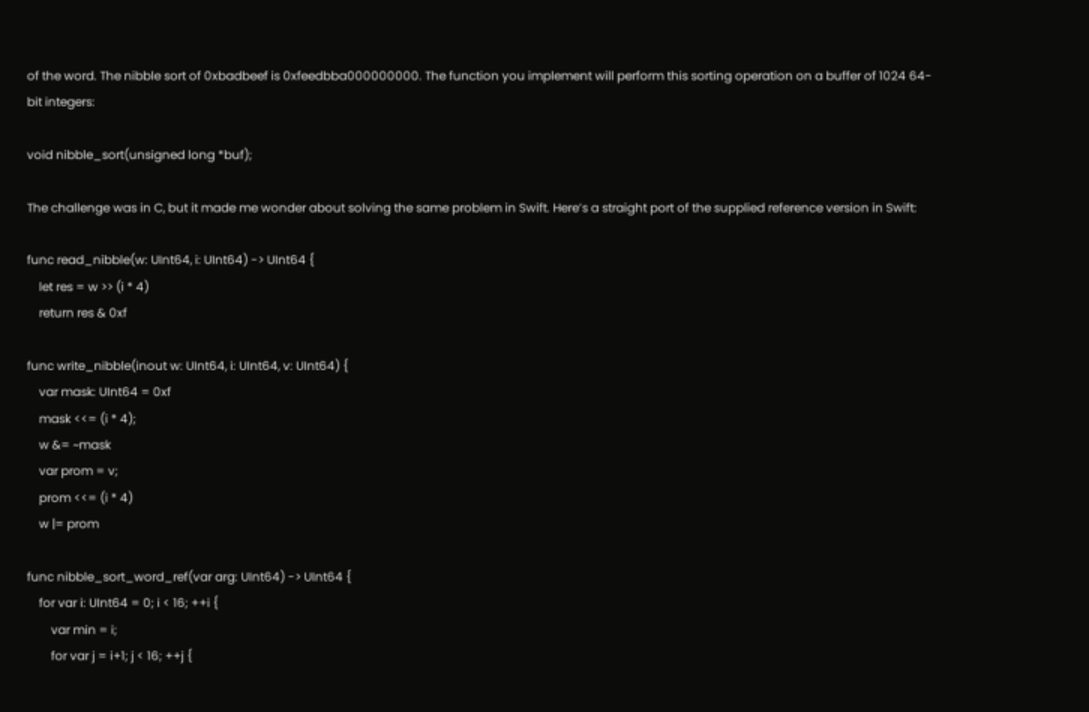of the word. The nibble sort of 0xbadbeef is 0xfeedbba000000000. The function you implement will perform this sorting operation on a buffer of 1024 64-bit integers:

void nibble_sort(unsigned long *buf);

The challenge was in C, but it made me wonder about solving the same problem in Swift. Here’s a straight port of the supplied reference version in Swift:

func read_nibble(w: UInt64, i: UInt64) -> UInt64 {
    let res = w >> (i * 4)
    return res & 0xf

func write_nibble(inout w: UInt64, i: UInt64, v: UInt64) {
    var mask: UInt64 = 0xf
    mask <<= (i * 4);
    w &= ~mask
    var prom = v;
    prom <<= (i * 4)
    w |= prom

func nibble_sort_word_ref(var arg: UInt64) -> UInt64 {
    for var i: UInt64 = 0; i < 16; ++i {
        var min = i;
        for var j = i+1; j < 16; ++j {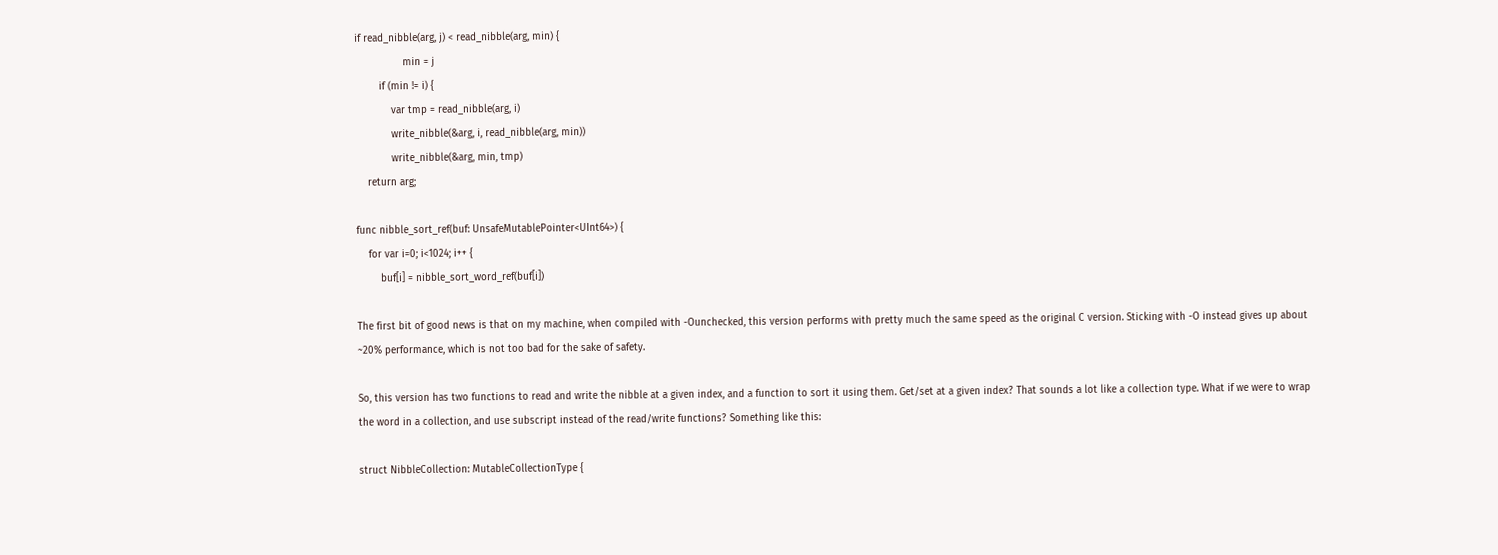if read_nibble(arg, j) < read_nibble(arg, min) {
                min = j
        if (min != i) {
            var tmp = read_nibble(arg, i)
            write_nibble(&arg, i, read_nibble(arg, min))
            write_nibble(&arg, min, tmp)
    return arg;

func nibble_sort_ref(buf: UnsafeMutablePointer<UInt64>) {
    for var i=0; i<1024; i++ {
        buf[i] = nibble_sort_word_ref(buf[i])

The first bit of good news is that on my machine, when compiled with -Ounchecked, this version performs with pretty much the same speed as the original C version. Sticking with -O instead gives up about ~20% performance, which is not too bad for the sake of safety.

So, this version has two functions to read and write the nibble at a given index, and a function to sort it using them. Get/set at a given index? That sounds a lot like a collection type. What if we were to wrap the word in a collection, and use subscript instead of the read/write functions? Something like this:

struct NibbleCollection: MutableCollectionType {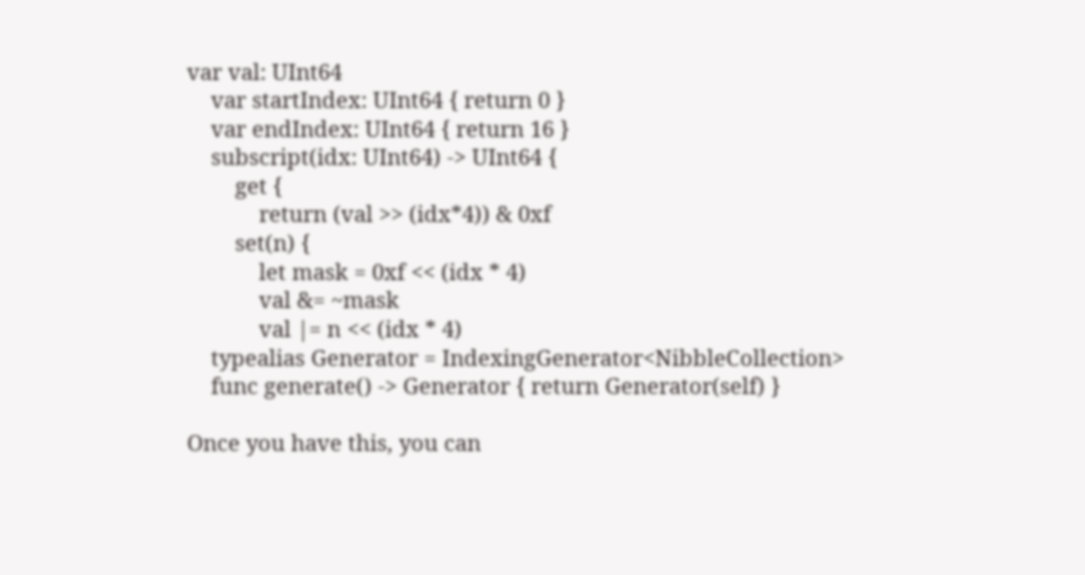var val: UInt64
    var startIndex: UInt64 { return 0 }
    var endIndex: UInt64 { return 16 }
    subscript(idx: UInt64) -> UInt64 {
        get {
            return (val >> (idx*4)) & 0xf
        set(n) {
            let mask = 0xf << (idx * 4)
            val &= ~mask
            val |= n << (idx * 4)
    typealias Generator = IndexingGenerator<NibbleCollection>
    func generate() -> Generator { return Generator(self) }

Once you have this, you can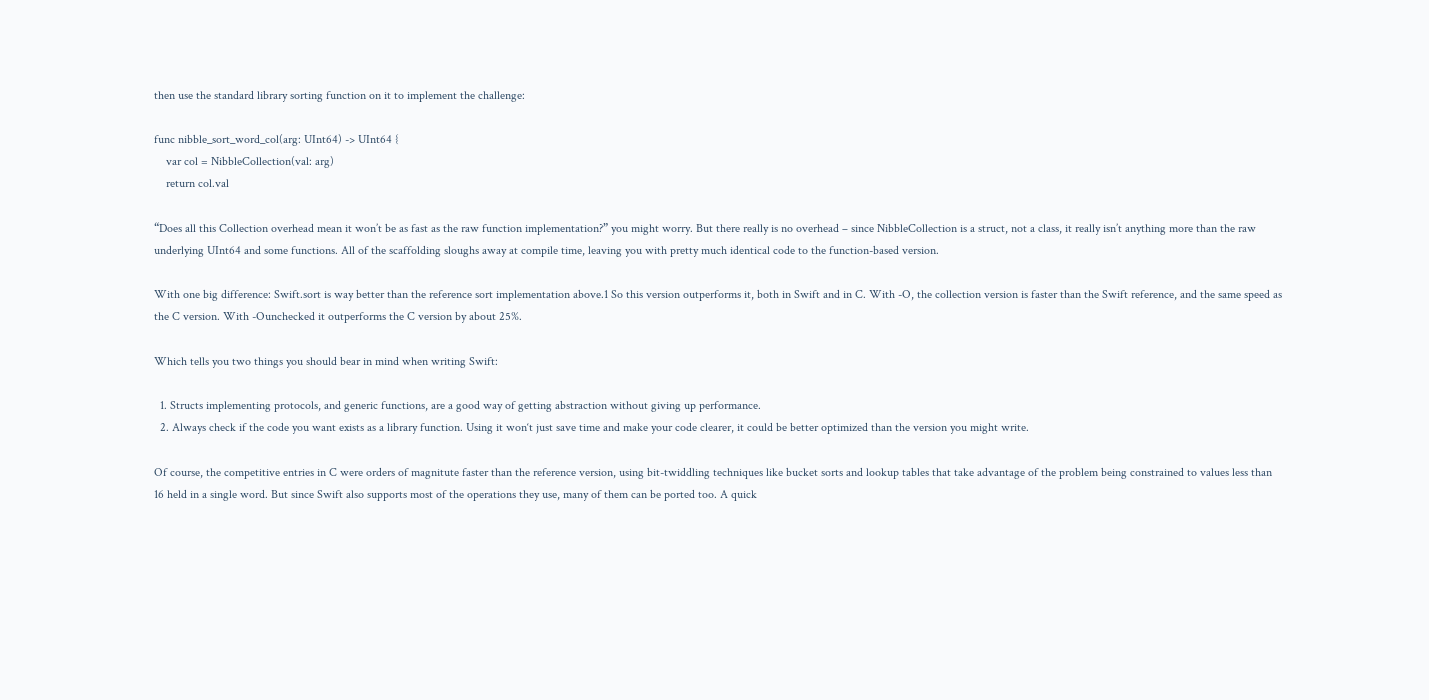then use the standard library sorting function on it to implement the challenge:

func nibble_sort_word_col(arg: UInt64) -> UInt64 {
    var col = NibbleCollection(val: arg)
    return col.val

“Does all this Collection overhead mean it won’t be as fast as the raw function implementation?” you might worry. But there really is no overhead – since NibbleCollection is a struct, not a class, it really isn’t anything more than the raw underlying UInt64 and some functions. All of the scaffolding sloughs away at compile time, leaving you with pretty much identical code to the function-based version.

With one big difference: Swift.sort is way better than the reference sort implementation above.1 So this version outperforms it, both in Swift and in C. With -O, the collection version is faster than the Swift reference, and the same speed as the C version. With -Ounchecked it outperforms the C version by about 25%.

Which tells you two things you should bear in mind when writing Swift:

  1. Structs implementing protocols, and generic functions, are a good way of getting abstraction without giving up performance.
  2. Always check if the code you want exists as a library function. Using it won‘t just save time and make your code clearer, it could be better optimized than the version you might write.

Of course, the competitive entries in C were orders of magnitute faster than the reference version, using bit-twiddling techniques like bucket sorts and lookup tables that take advantage of the problem being constrained to values less than 16 held in a single word. But since Swift also supports most of the operations they use, many of them can be ported too. A quick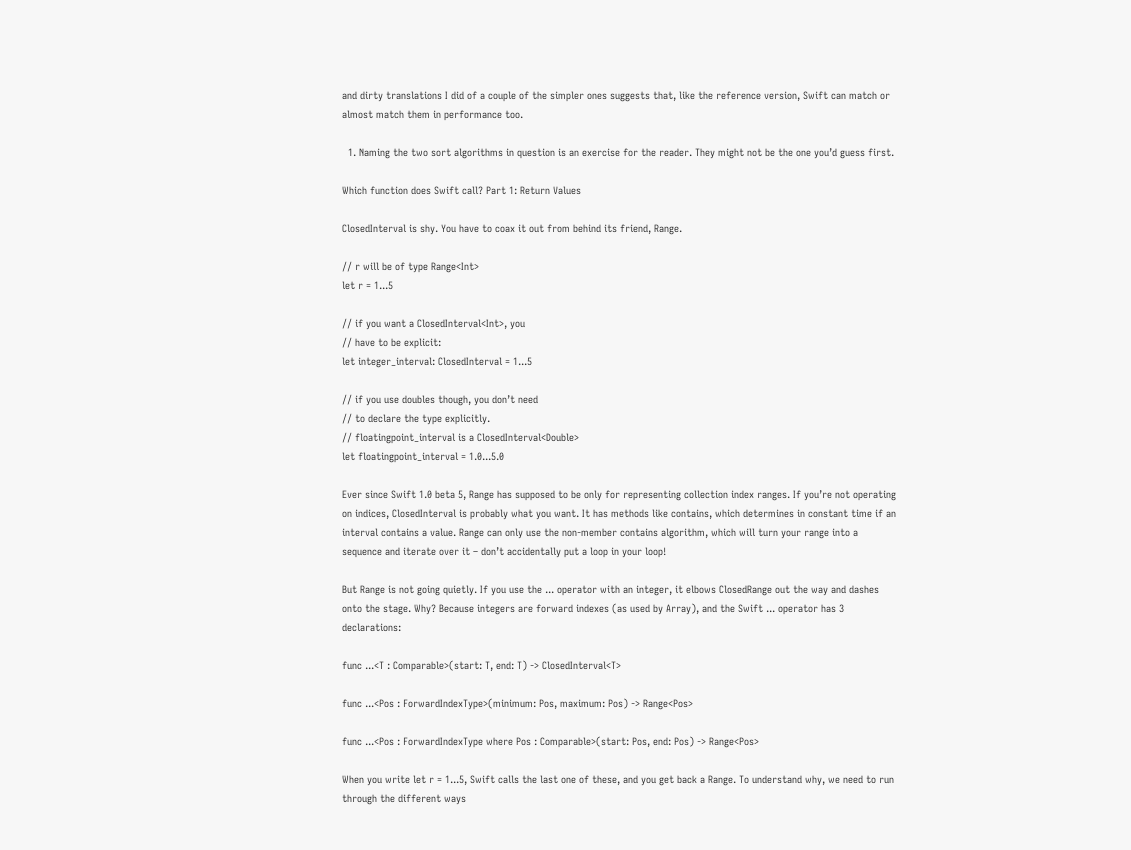and dirty translations I did of a couple of the simpler ones suggests that, like the reference version, Swift can match or almost match them in performance too.

  1. Naming the two sort algorithms in question is an exercise for the reader. They might not be the one you’d guess first.

Which function does Swift call? Part 1: Return Values

ClosedInterval is shy. You have to coax it out from behind its friend, Range.

// r will be of type Range<Int>
let r = 1...5

// if you want a ClosedInterval<Int>, you
// have to be explicit:
let integer_interval: ClosedInterval = 1...5

// if you use doubles though, you don’t need
// to declare the type explicitly.
// floatingpoint_interval is a ClosedInterval<Double>
let floatingpoint_interval = 1.0...5.0

Ever since Swift 1.0 beta 5, Range has supposed to be only for representing collection index ranges. If you’re not operating on indices, ClosedInterval is probably what you want. It has methods like contains, which determines in constant time if an interval contains a value. Range can only use the non-member contains algorithm, which will turn your range into a sequence and iterate over it – don’t accidentally put a loop in your loop!

But Range is not going quietly. If you use the ... operator with an integer, it elbows ClosedRange out the way and dashes onto the stage. Why? Because integers are forward indexes (as used by Array), and the Swift ... operator has 3 declarations:

func ...<T : Comparable>(start: T, end: T) -> ClosedInterval<T>

func ...<Pos : ForwardIndexType>(minimum: Pos, maximum: Pos) -> Range<Pos>

func ...<Pos : ForwardIndexType where Pos : Comparable>(start: Pos, end: Pos) -> Range<Pos>

When you write let r = 1...5, Swift calls the last one of these, and you get back a Range. To understand why, we need to run through the different ways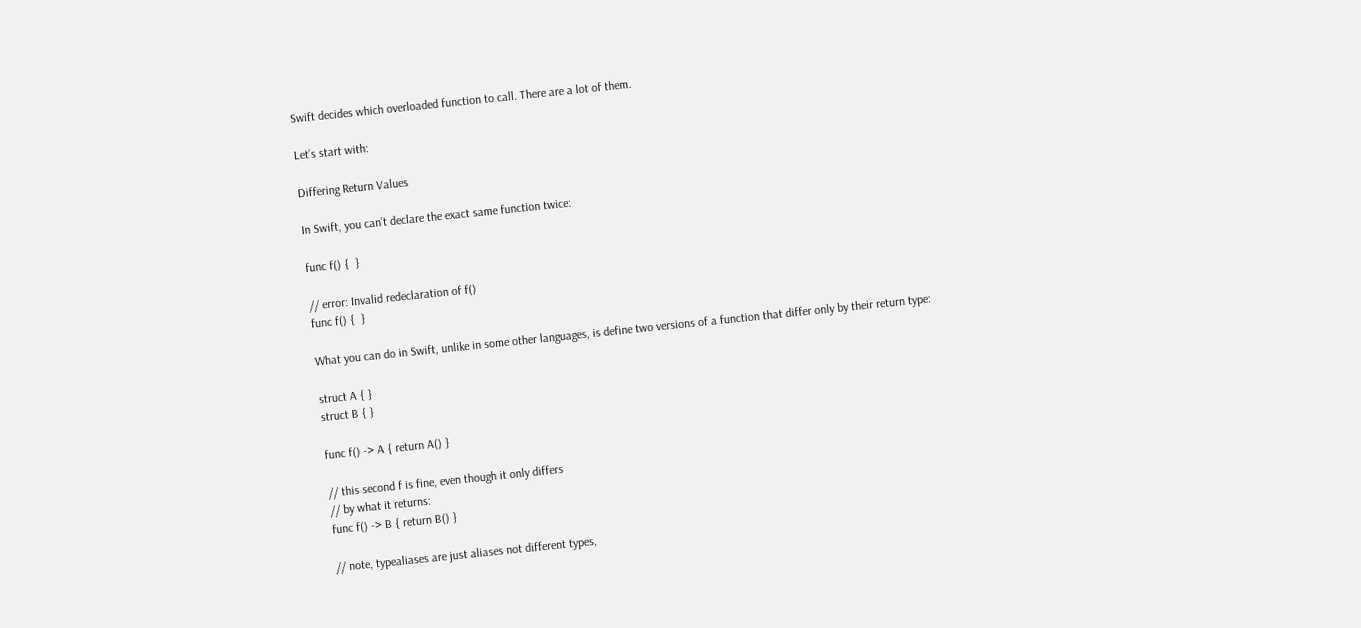Swift decides which overloaded function to call. There are a lot of them.

Let’s start with:

Differing Return Values

In Swift, you can’t declare the exact same function twice:

func f() {  }

// error: Invalid redeclaration of f()
func f() {  }

What you can do in Swift, unlike in some other languages, is define two versions of a function that differ only by their return type:

struct A { }
struct B { }

func f() -> A { return A() }

// this second f is fine, even though it only differs
// by what it returns:
func f() -> B { return B() }

// note, typealiases are just aliases not different types,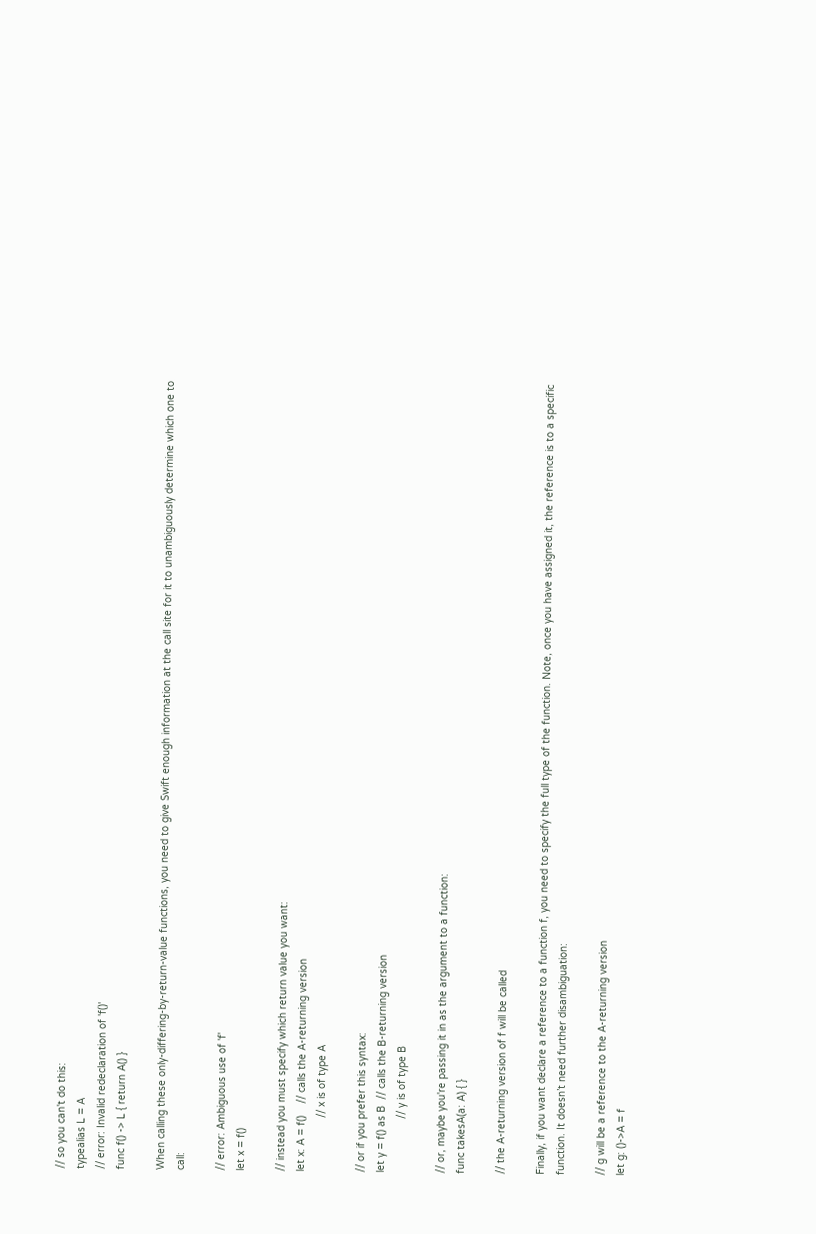// so you can't do this:
typealias L = A
// error: Invalid redeclaration of 'f()'
func f() -> L { return A() }

When calling these only-differing-by-return-value functions, you need to give Swift enough information at the call site for it to unambiguously determine which one to call:

// error: Ambiguous use of 'f'
let x = f()

// instead you must specify which return value you want:
let x: A = f()    // calls the A-returning version
                  // x is of type A

// or if you prefer this syntax:
let y = f() as B  // calls the B-returning version
                  // y is of type B

// or, maybe you're passing it in as the argument to a function:
func takesA(a: A) { }

// the A-returning version of f will be called

Finally, if you want declare a reference to a function f, you need to specify the full type of the function. Note, once you have assigned it, the reference is to a specific function. It doesn’t need further disambiguation:

// g will be a reference to the A-returning version
let g: ()->A = f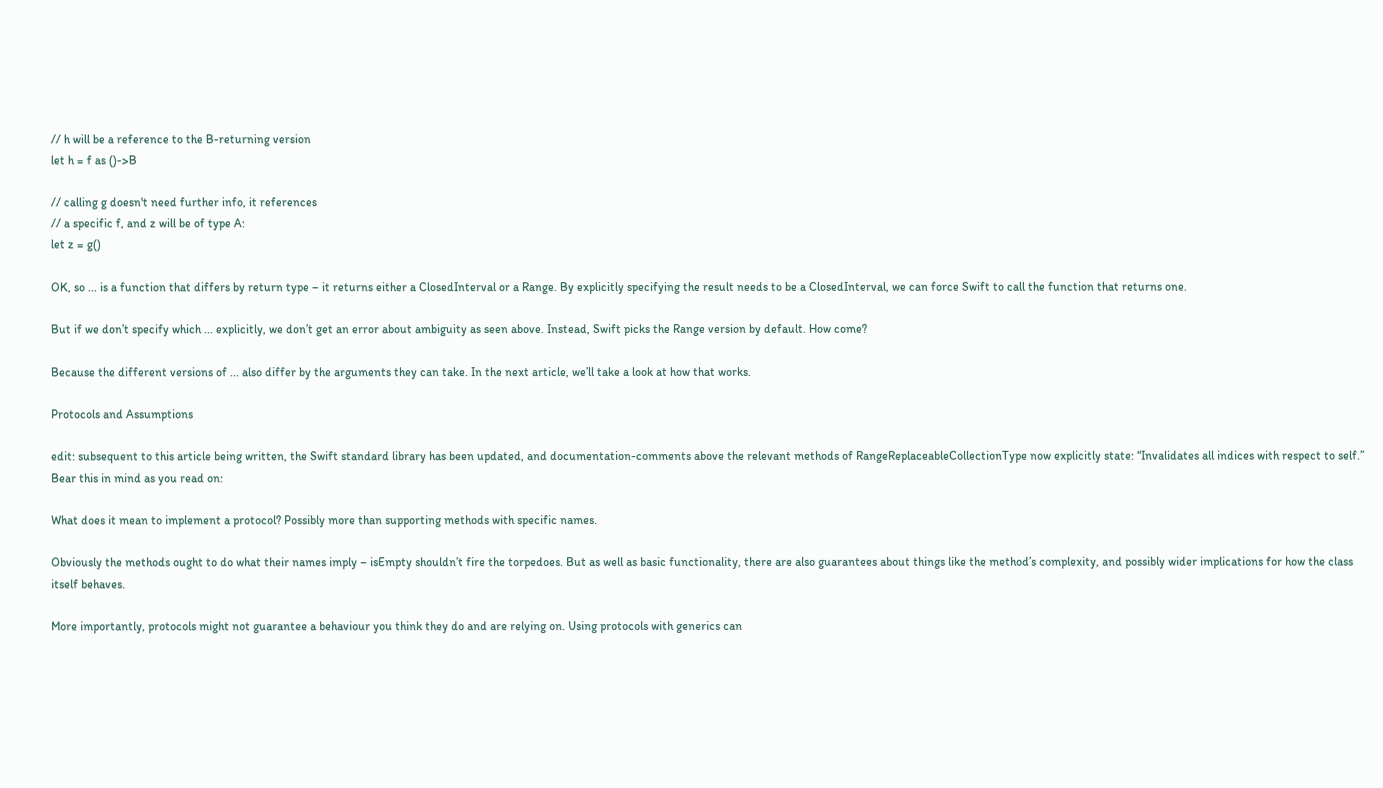// h will be a reference to the B-returning version
let h = f as ()->B

// calling g doesn't need further info, it references
// a specific f, and z will be of type A:
let z = g()

OK, so ... is a function that differs by return type – it returns either a ClosedInterval or a Range. By explicitly specifying the result needs to be a ClosedInterval, we can force Swift to call the function that returns one.

But if we don’t specify which ... explicitly, we don’t get an error about ambiguity as seen above. Instead, Swift picks the Range version by default. How come?

Because the different versions of ... also differ by the arguments they can take. In the next article, we’ll take a look at how that works.

Protocols and Assumptions

edit: subsequent to this article being written, the Swift standard library has been updated, and documentation-comments above the relevant methods of RangeReplaceableCollectionType now explicitly state: “Invalidates all indices with respect to self.” Bear this in mind as you read on:

What does it mean to implement a protocol? Possibly more than supporting methods with specific names.

Obviously the methods ought to do what their names imply – isEmpty shouldn’t fire the torpedoes. But as well as basic functionality, there are also guarantees about things like the method’s complexity, and possibly wider implications for how the class itself behaves.

More importantly, protocols might not guarantee a behaviour you think they do and are relying on. Using protocols with generics can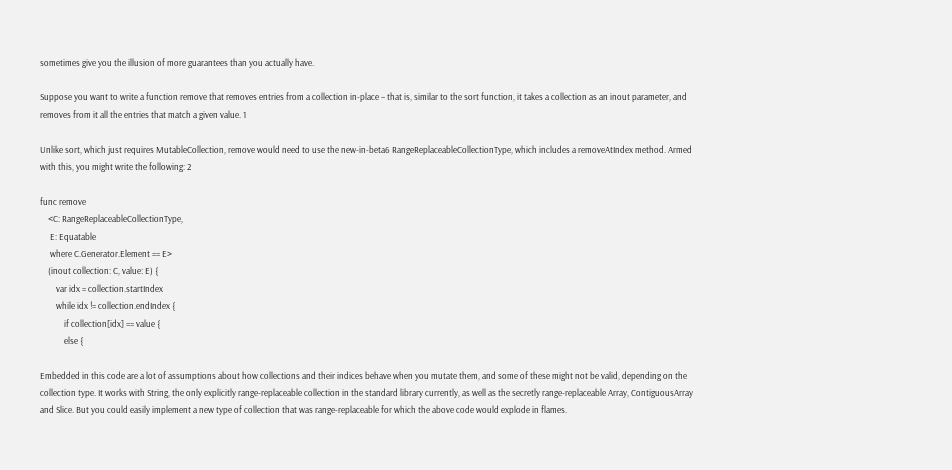sometimes give you the illusion of more guarantees than you actually have.

Suppose you want to write a function remove that removes entries from a collection in-place – that is, similar to the sort function, it takes a collection as an inout parameter, and removes from it all the entries that match a given value. 1

Unlike sort, which just requires MutableCollection, remove would need to use the new-in-beta6 RangeReplaceableCollectionType, which includes a removeAtIndex method. Armed with this, you might write the following: 2

func remove
    <C: RangeReplaceableCollectionType,
     E: Equatable
     where C.Generator.Element == E>
    (inout collection: C, value: E) {
        var idx = collection.startIndex
        while idx != collection.endIndex {
            if collection[idx] == value {
            else {

Embedded in this code are a lot of assumptions about how collections and their indices behave when you mutate them, and some of these might not be valid, depending on the collection type. It works with String, the only explicitly range-replaceable collection in the standard library currently, as well as the secretly range-replaceable Array, ContiguousArray and Slice. But you could easily implement a new type of collection that was range-replaceable for which the above code would explode in flames.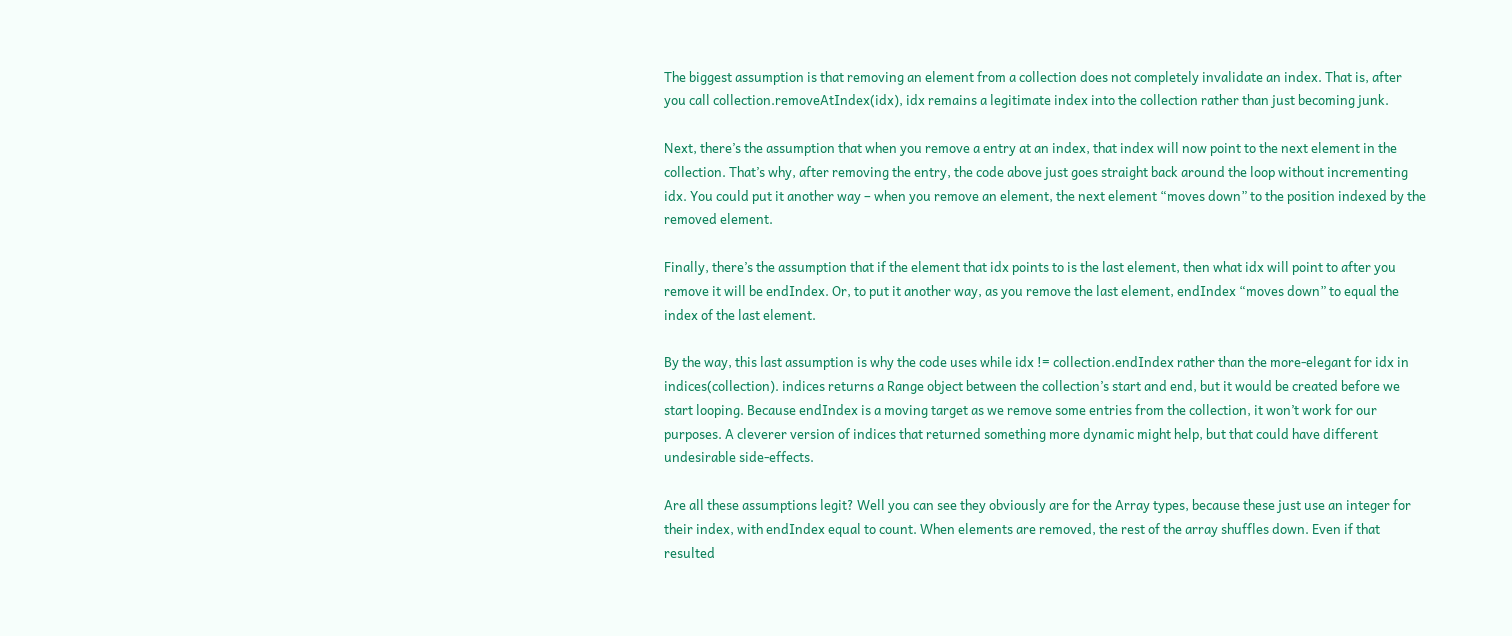The biggest assumption is that removing an element from a collection does not completely invalidate an index. That is, after you call collection.removeAtIndex(idx), idx remains a legitimate index into the collection rather than just becoming junk.

Next, there’s the assumption that when you remove a entry at an index, that index will now point to the next element in the collection. That’s why, after removing the entry, the code above just goes straight back around the loop without incrementing idx. You could put it another way – when you remove an element, the next element “moves down” to the position indexed by the removed element.

Finally, there’s the assumption that if the element that idx points to is the last element, then what idx will point to after you remove it will be endIndex. Or, to put it another way, as you remove the last element, endIndex “moves down” to equal the index of the last element.

By the way, this last assumption is why the code uses while idx != collection.endIndex rather than the more-elegant for idx in indices(collection). indices returns a Range object between the collection’s start and end, but it would be created before we start looping. Because endIndex is a moving target as we remove some entries from the collection, it won’t work for our purposes. A cleverer version of indices that returned something more dynamic might help, but that could have different undesirable side-effects.

Are all these assumptions legit? Well you can see they obviously are for the Array types, because these just use an integer for their index, with endIndex equal to count. When elements are removed, the rest of the array shuffles down. Even if that resulted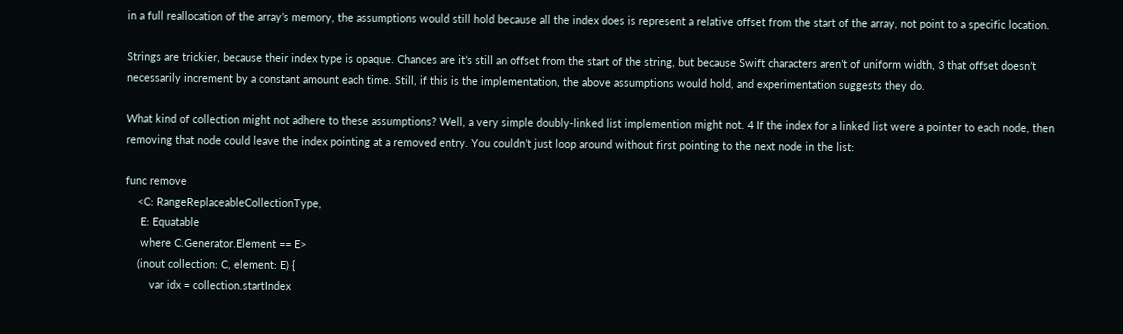in a full reallocation of the array’s memory, the assumptions would still hold because all the index does is represent a relative offset from the start of the array, not point to a specific location.

Strings are trickier, because their index type is opaque. Chances are it’s still an offset from the start of the string, but because Swift characters aren’t of uniform width, 3 that offset doesn’t necessarily increment by a constant amount each time. Still, if this is the implementation, the above assumptions would hold, and experimentation suggests they do.

What kind of collection might not adhere to these assumptions? Well, a very simple doubly-linked list implemention might not. 4 If the index for a linked list were a pointer to each node, then removing that node could leave the index pointing at a removed entry. You couldn’t just loop around without first pointing to the next node in the list:

func remove
    <C: RangeReplaceableCollectionType,
     E: Equatable
     where C.Generator.Element == E>
    (inout collection: C, element: E) {
        var idx = collection.startIndex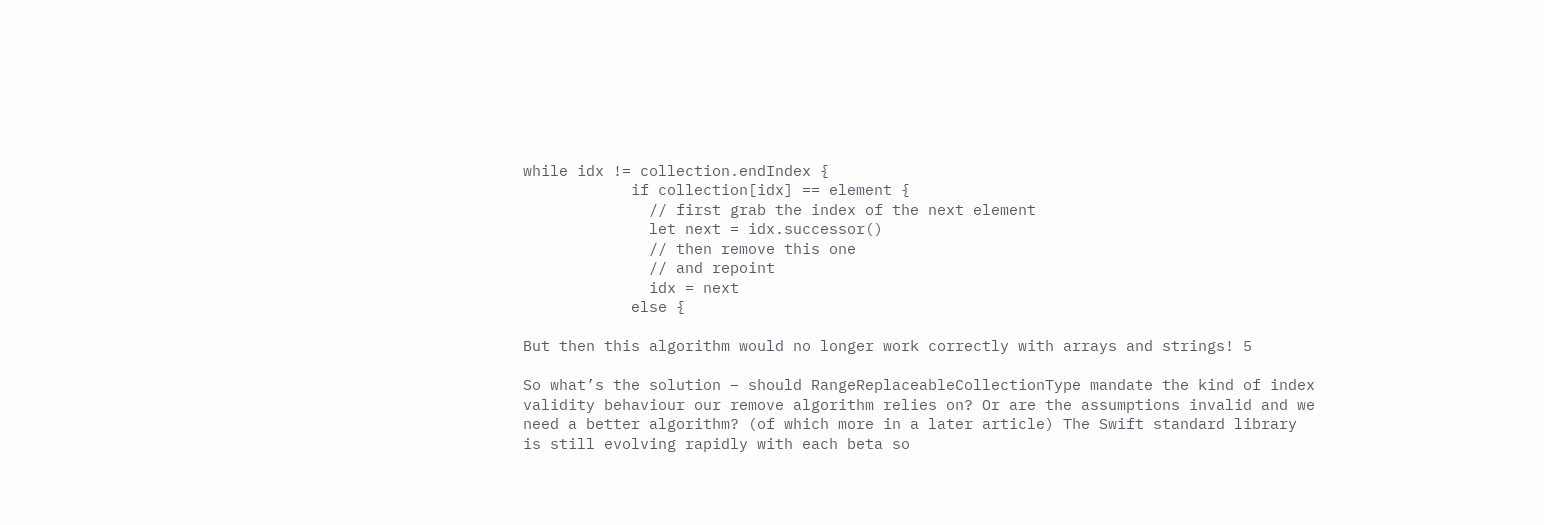while idx != collection.endIndex {
            if collection[idx] == element {
              // first grab the index of the next element
              let next = idx.successor()
              // then remove this one
              // and repoint
              idx = next
            else {

But then this algorithm would no longer work correctly with arrays and strings! 5

So what’s the solution – should RangeReplaceableCollectionType mandate the kind of index validity behaviour our remove algorithm relies on? Or are the assumptions invalid and we need a better algorithm? (of which more in a later article) The Swift standard library is still evolving rapidly with each beta so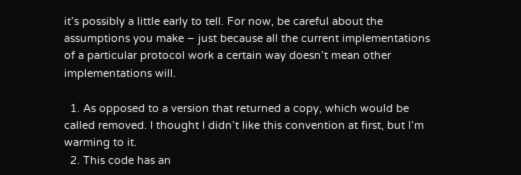it’s possibly a little early to tell. For now, be careful about the assumptions you make – just because all the current implementations of a particular protocol work a certain way doesn’t mean other implementations will.

  1. As opposed to a version that returned a copy, which would be called removed. I thought I didn’t like this convention at first, but I’m warming to it.
  2. This code has an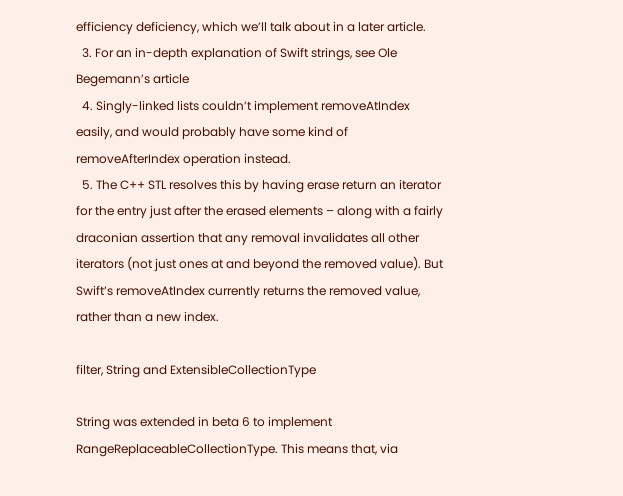efficiency deficiency, which we’ll talk about in a later article.
  3. For an in-depth explanation of Swift strings, see Ole Begemann’s article
  4. Singly-linked lists couldn’t implement removeAtIndex easily, and would probably have some kind of removeAfterIndex operation instead.
  5. The C++ STL resolves this by having erase return an iterator for the entry just after the erased elements – along with a fairly draconian assertion that any removal invalidates all other iterators (not just ones at and beyond the removed value). But Swift’s removeAtIndex currently returns the removed value, rather than a new index.

filter, String and ExtensibleCollectionType

String was extended in beta 6 to implement RangeReplaceableCollectionType. This means that, via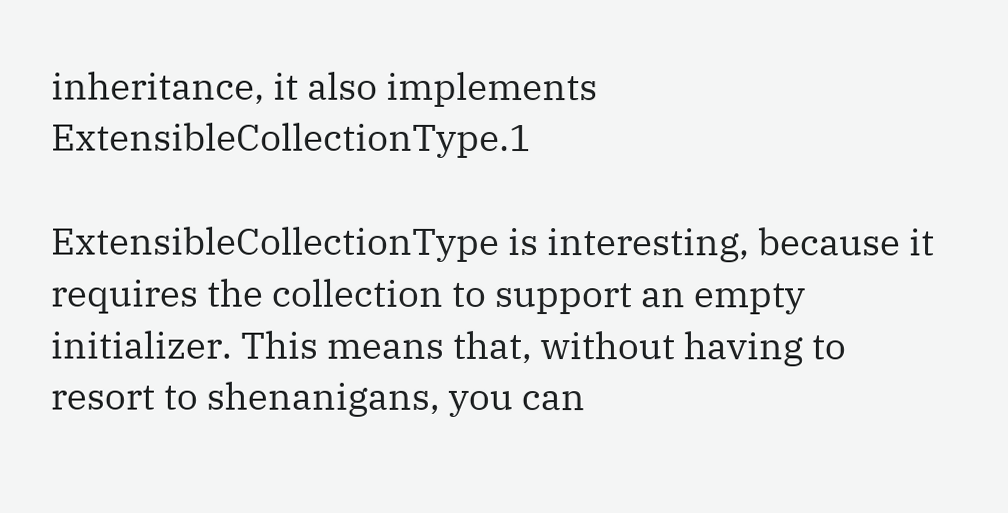inheritance, it also implements ExtensibleCollectionType.1

ExtensibleCollectionType is interesting, because it requires the collection to support an empty initializer. This means that, without having to resort to shenanigans, you can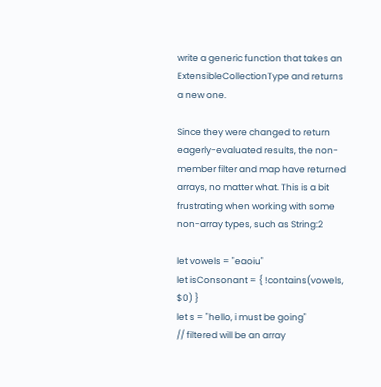write a generic function that takes an ExtensibleCollectionType and returns a new one.

Since they were changed to return eagerly-evaluated results, the non-member filter and map have returned arrays, no matter what. This is a bit frustrating when working with some non-array types, such as String:2

let vowels = "eaoiu"
let isConsonant = { !contains(vowels, $0) }
let s = "hello, i must be going"
// filtered will be an array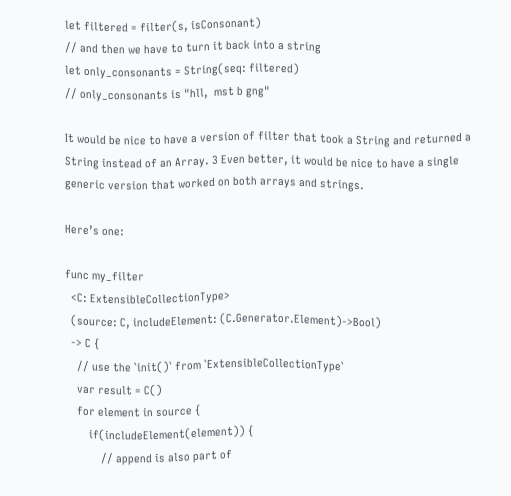let filtered = filter(s, isConsonant)
// and then we have to turn it back into a string
let only_consonants = String(seq: filtered)
// only_consonants is "hll,  mst b gng"

It would be nice to have a version of filter that took a String and returned a String instead of an Array. 3 Even better, it would be nice to have a single generic version that worked on both arrays and strings.

Here’s one:

func my_filter
  <C: ExtensibleCollectionType>
  (source: C, includeElement: (C.Generator.Element)->Bool)
  -> C {
    // use the `init()` from `ExtensibleCollectionType`
    var result = C()
    for element in source {
        if(includeElement(element)) {
            // append is also part of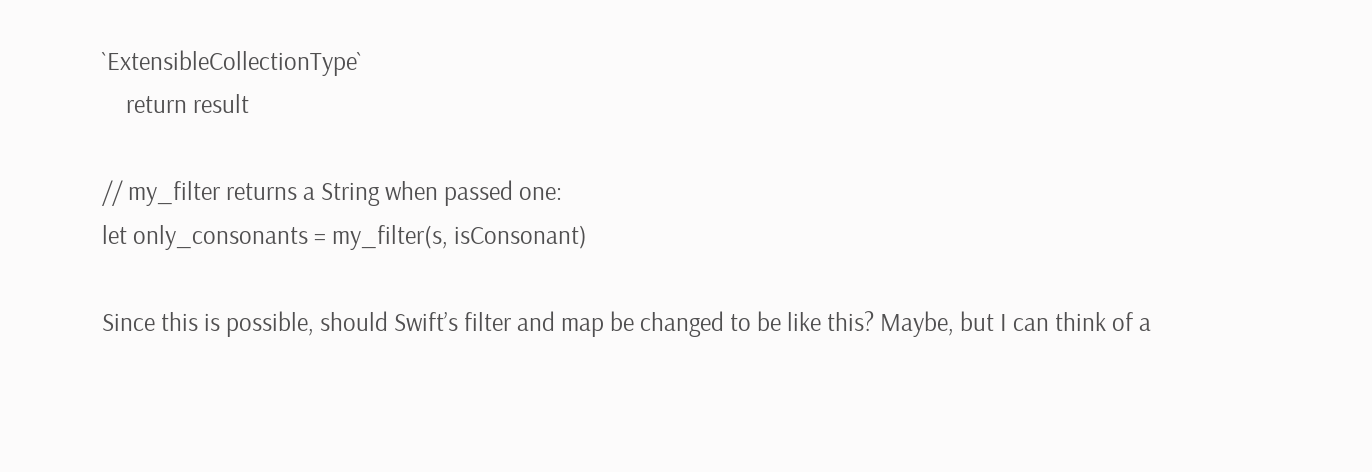`ExtensibleCollectionType`
    return result

// my_filter returns a String when passed one:
let only_consonants = my_filter(s, isConsonant)

Since this is possible, should Swift’s filter and map be changed to be like this? Maybe, but I can think of a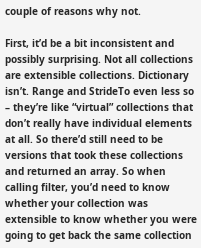couple of reasons why not.

First, it’d be a bit inconsistent and possibly surprising. Not all collections are extensible collections. Dictionary isn’t. Range and StrideTo even less so – they’re like “virtual” collections that don’t really have individual elements at all. So there’d still need to be versions that took these collections and returned an array. So when calling filter, you’d need to know whether your collection was extensible to know whether you were going to get back the same collection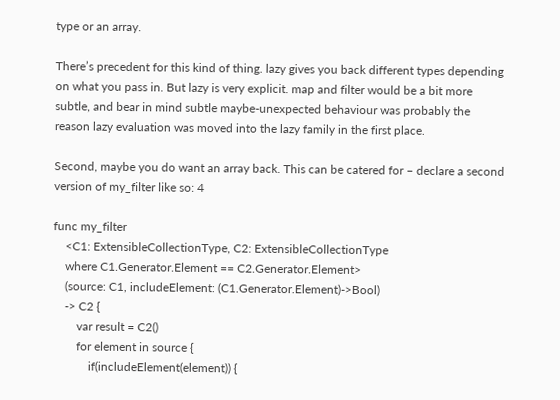type or an array.

There’s precedent for this kind of thing. lazy gives you back different types depending on what you pass in. But lazy is very explicit. map and filter would be a bit more subtle, and bear in mind subtle maybe-unexpected behaviour was probably the reason lazy evaluation was moved into the lazy family in the first place.

Second, maybe you do want an array back. This can be catered for – declare a second version of my_filter like so: 4

func my_filter
    <C1: ExtensibleCollectionType, C2: ExtensibleCollectionType
    where C1.Generator.Element == C2.Generator.Element>
    (source: C1, includeElement: (C1.Generator.Element)->Bool)
    -> C2 {
        var result = C2()
        for element in source {
            if(includeElement(element)) {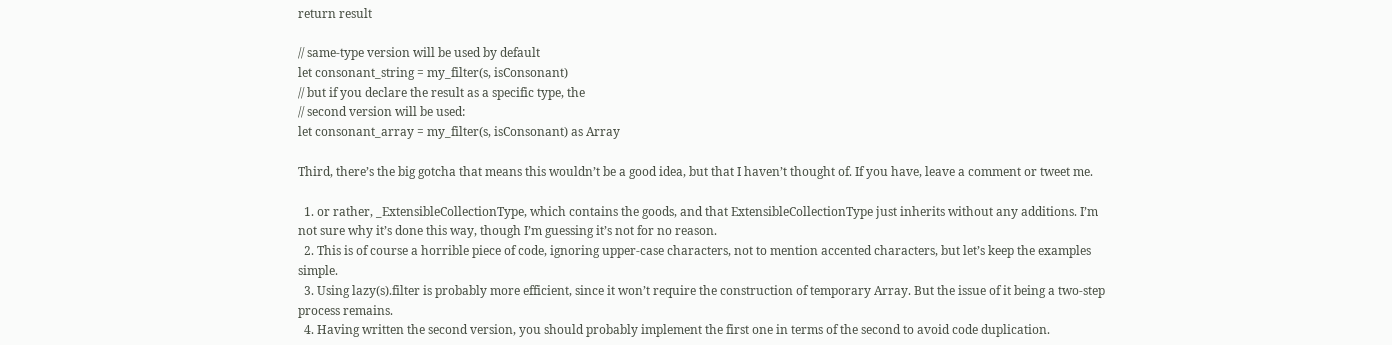return result

// same-type version will be used by default
let consonant_string = my_filter(s, isConsonant)
// but if you declare the result as a specific type, the
// second version will be used:
let consonant_array = my_filter(s, isConsonant) as Array

Third, there’s the big gotcha that means this wouldn’t be a good idea, but that I haven’t thought of. If you have, leave a comment or tweet me.

  1. or rather, _ExtensibleCollectionType, which contains the goods, and that ExtensibleCollectionType just inherits without any additions. I’m not sure why it’s done this way, though I’m guessing it’s not for no reason.
  2. This is of course a horrible piece of code, ignoring upper-case characters, not to mention accented characters, but let’s keep the examples simple.
  3. Using lazy(s).filter is probably more efficient, since it won’t require the construction of temporary Array. But the issue of it being a two-step process remains.
  4. Having written the second version, you should probably implement the first one in terms of the second to avoid code duplication.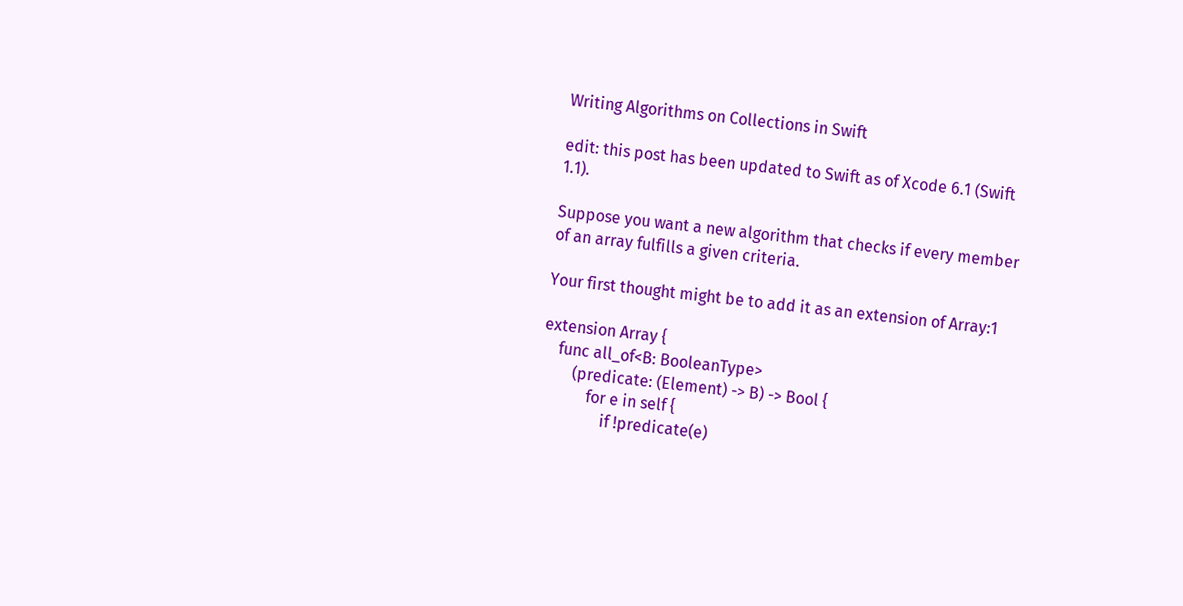Writing Algorithms on Collections in Swift

edit: this post has been updated to Swift as of Xcode 6.1 (Swift 1.1).

Suppose you want a new algorithm that checks if every member of an array fulfills a given criteria.

Your first thought might be to add it as an extension of Array:1

extension Array {
    func all_of<B: BooleanType>
        (predicate: (Element) -> B) -> Bool {
            for e in self {
                if !predicate(e)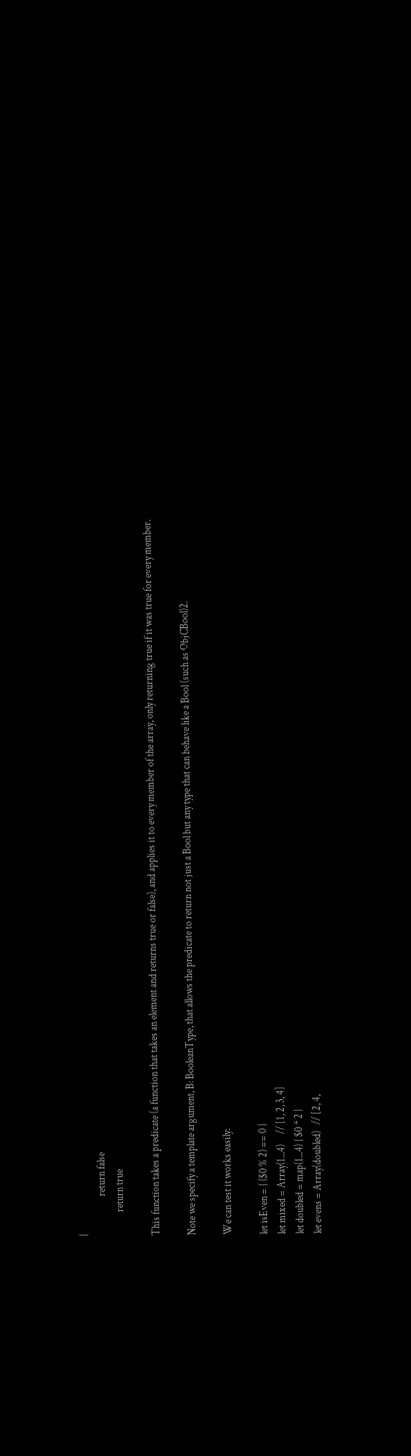{
                    return false
            return true

This function takes a predicate (a function that takes an element and returns true or false), and applies it to every member of the array, only returning true if it was true for every member.

Note we specify a template argument, B: BooleanType, that allows the predicate to return not just a Bool but any type that can behave like a Bool (such as ObjCBool)2.

We can test it works easily:

let isEven = { ($0 % 2) == 0 }
let mixed = Array(1...4)     // [1, 2, 3, 4]
let doubled = map(1...4) { $0 * 2 }
let evens = Array(doubled)   // [2, 4,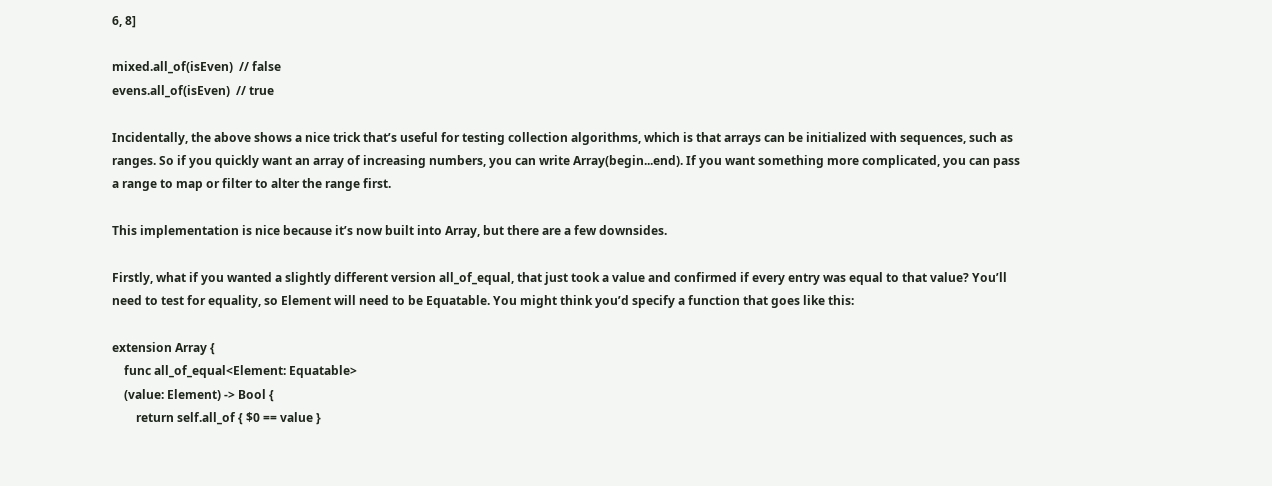6, 8]

mixed.all_of(isEven)  // false
evens.all_of(isEven)  // true

Incidentally, the above shows a nice trick that’s useful for testing collection algorithms, which is that arrays can be initialized with sequences, such as ranges. So if you quickly want an array of increasing numbers, you can write Array(begin...end). If you want something more complicated, you can pass a range to map or filter to alter the range first.

This implementation is nice because it’s now built into Array, but there are a few downsides.

Firstly, what if you wanted a slightly different version all_of_equal, that just took a value and confirmed if every entry was equal to that value? You’ll need to test for equality, so Element will need to be Equatable. You might think you’d specify a function that goes like this:

extension Array {
    func all_of_equal<Element: Equatable>
    (value: Element) -> Bool {
        return self.all_of { $0 == value }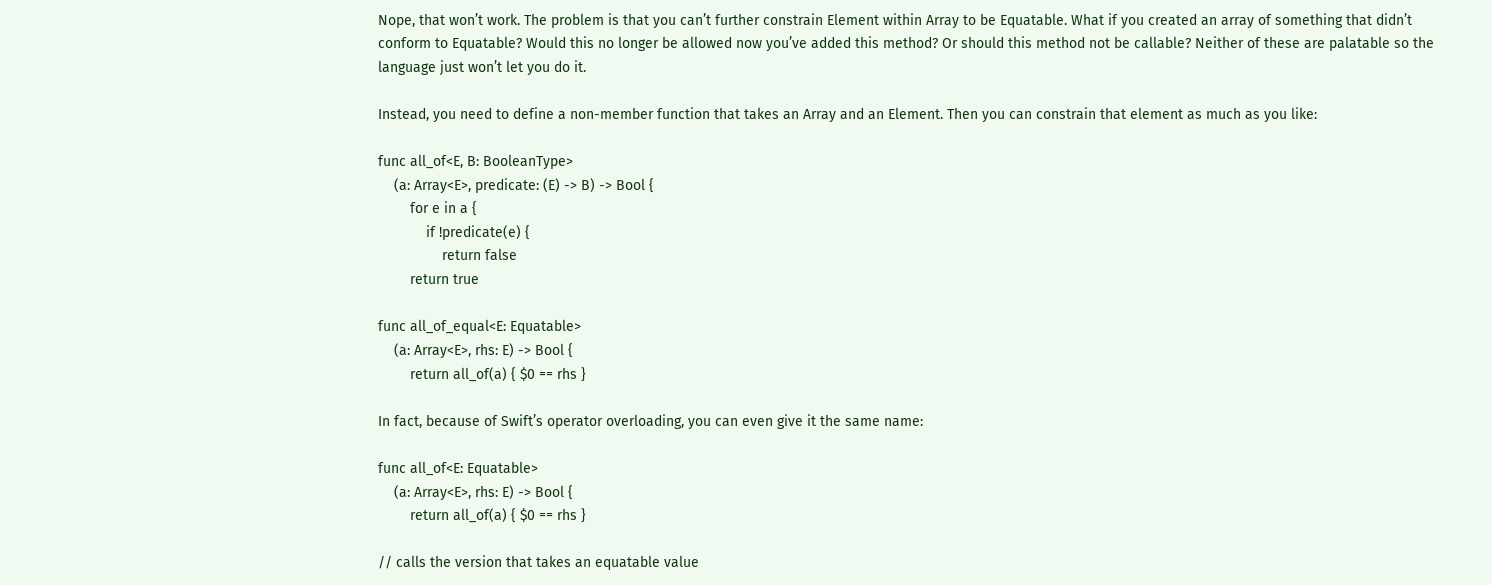Nope, that won’t work. The problem is that you can’t further constrain Element within Array to be Equatable. What if you created an array of something that didn’t conform to Equatable? Would this no longer be allowed now you’ve added this method? Or should this method not be callable? Neither of these are palatable so the language just won’t let you do it.

Instead, you need to define a non-member function that takes an Array and an Element. Then you can constrain that element as much as you like:

func all_of<E, B: BooleanType>
    (a: Array<E>, predicate: (E) -> B) -> Bool {
        for e in a {
            if !predicate(e) {
                return false
        return true

func all_of_equal<E: Equatable>
    (a: Array<E>, rhs: E) -> Bool {
        return all_of(a) { $0 == rhs }

In fact, because of Swift’s operator overloading, you can even give it the same name:

func all_of<E: Equatable>
    (a: Array<E>, rhs: E) -> Bool {
        return all_of(a) { $0 == rhs }

// calls the version that takes an equatable value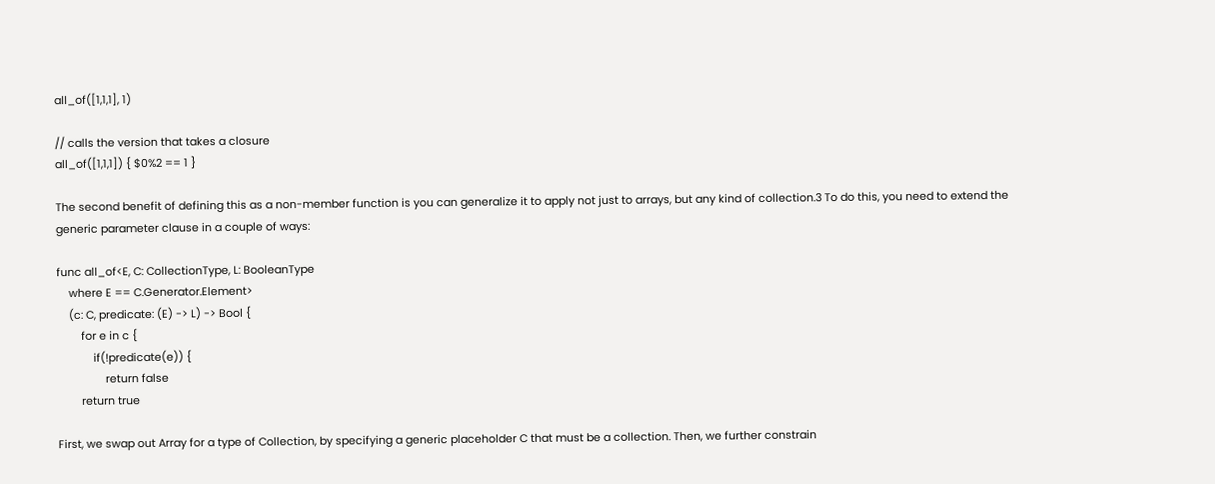all_of([1,1,1], 1)

// calls the version that takes a closure
all_of([1,1,1]) { $0%2 == 1 }

The second benefit of defining this as a non-member function is you can generalize it to apply not just to arrays, but any kind of collection.3 To do this, you need to extend the generic parameter clause in a couple of ways:

func all_of<E, C: CollectionType, L: BooleanType
    where E == C.Generator.Element>
    (c: C, predicate: (E) -> L) -> Bool {
        for e in c {
            if(!predicate(e)) {
                return false
        return true

First, we swap out Array for a type of Collection, by specifying a generic placeholder C that must be a collection. Then, we further constrain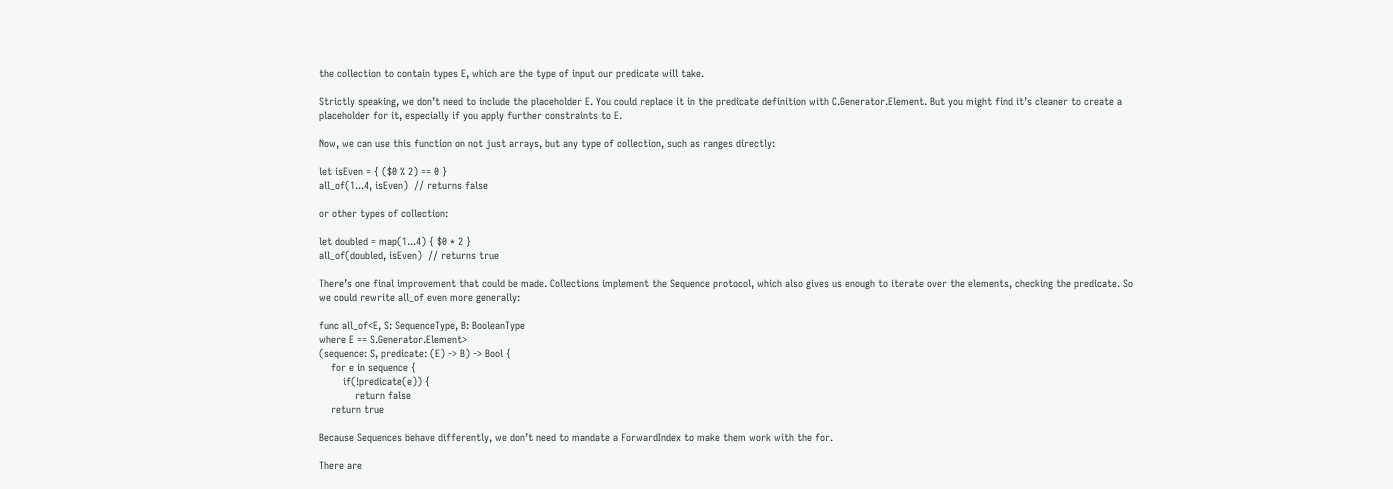the collection to contain types E, which are the type of input our predicate will take.

Strictly speaking, we don’t need to include the placeholder E. You could replace it in the predicate definition with C.Generator.Element. But you might find it’s cleaner to create a placeholder for it, especially if you apply further constraints to E.

Now, we can use this function on not just arrays, but any type of collection, such as ranges directly:

let isEven = { ($0 % 2) == 0 }
all_of(1...4, isEven)  // returns false

or other types of collection:

let doubled = map(1...4) { $0 * 2 }
all_of(doubled, isEven)  // returns true

There’s one final improvement that could be made. Collections implement the Sequence protocol, which also gives us enough to iterate over the elements, checking the predicate. So we could rewrite all_of even more generally:

func all_of<E, S: SequenceType, B: BooleanType
where E == S.Generator.Element>
(sequence: S, predicate: (E) -> B) -> Bool {
    for e in sequence {
        if(!predicate(e)) {
            return false
    return true

Because Sequences behave differently, we don’t need to mandate a ForwardIndex to make them work with the for.

There are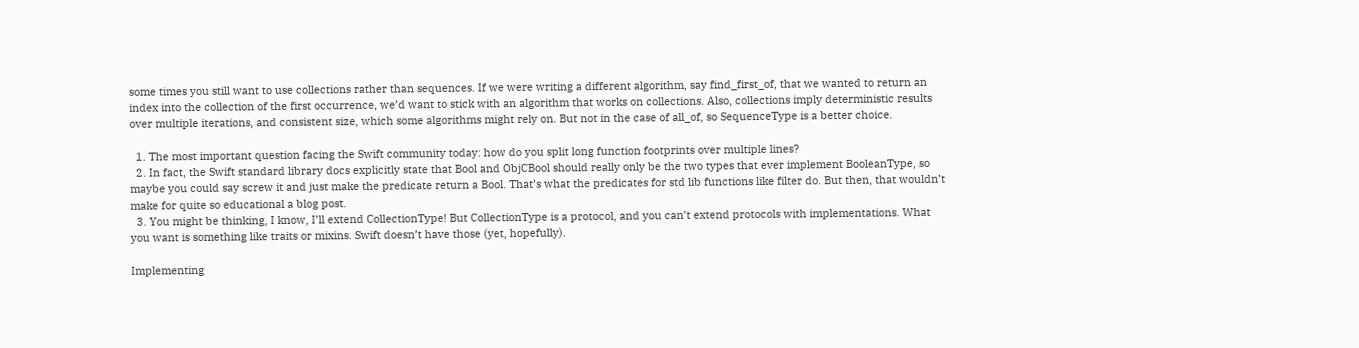some times you still want to use collections rather than sequences. If we were writing a different algorithm, say find_first_of, that we wanted to return an index into the collection of the first occurrence, we’d want to stick with an algorithm that works on collections. Also, collections imply deterministic results over multiple iterations, and consistent size, which some algorithms might rely on. But not in the case of all_of, so SequenceType is a better choice.

  1. The most important question facing the Swift community today: how do you split long function footprints over multiple lines?
  2. In fact, the Swift standard library docs explicitly state that Bool and ObjCBool should really only be the two types that ever implement BooleanType, so maybe you could say screw it and just make the predicate return a Bool. That’s what the predicates for std lib functions like filter do. But then, that wouldn’t make for quite so educational a blog post.
  3. You might be thinking, I know, I’ll extend CollectionType! But CollectionType is a protocol, and you can’t extend protocols with implementations. What you want is something like traits or mixins. Swift doesn’t have those (yet, hopefully).

Implementing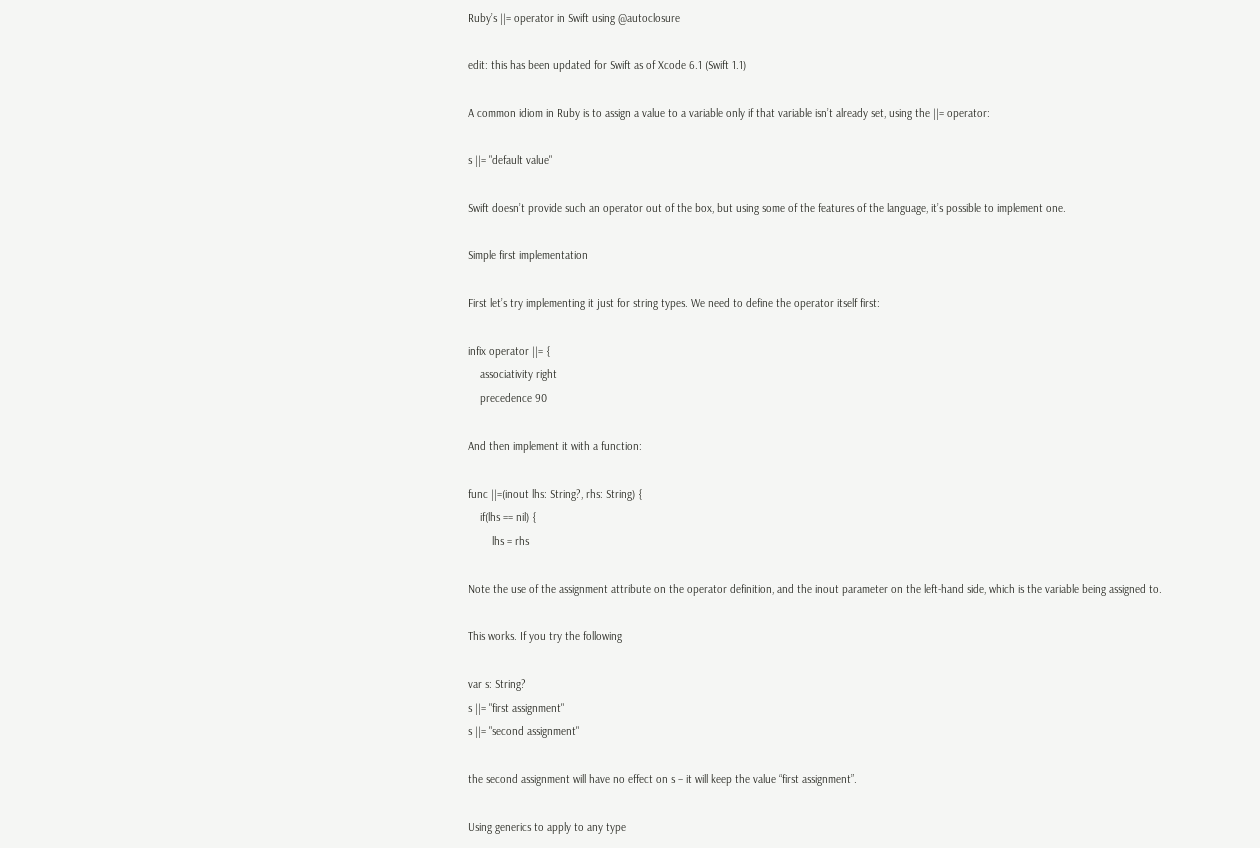Ruby’s ||= operator in Swift using @autoclosure

edit: this has been updated for Swift as of Xcode 6.1 (Swift 1.1)

A common idiom in Ruby is to assign a value to a variable only if that variable isn’t already set, using the ||= operator:

s ||= "default value"

Swift doesn’t provide such an operator out of the box, but using some of the features of the language, it’s possible to implement one.

Simple first implementation

First let’s try implementing it just for string types. We need to define the operator itself first:

infix operator ||= {
    associativity right
    precedence 90

And then implement it with a function:

func ||=(inout lhs: String?, rhs: String) {
    if(lhs == nil) {
        lhs = rhs

Note the use of the assignment attribute on the operator definition, and the inout parameter on the left-hand side, which is the variable being assigned to.

This works. If you try the following

var s: String?
s ||= "first assignment"
s ||= "second assignment"

the second assignment will have no effect on s – it will keep the value “first assignment”.

Using generics to apply to any type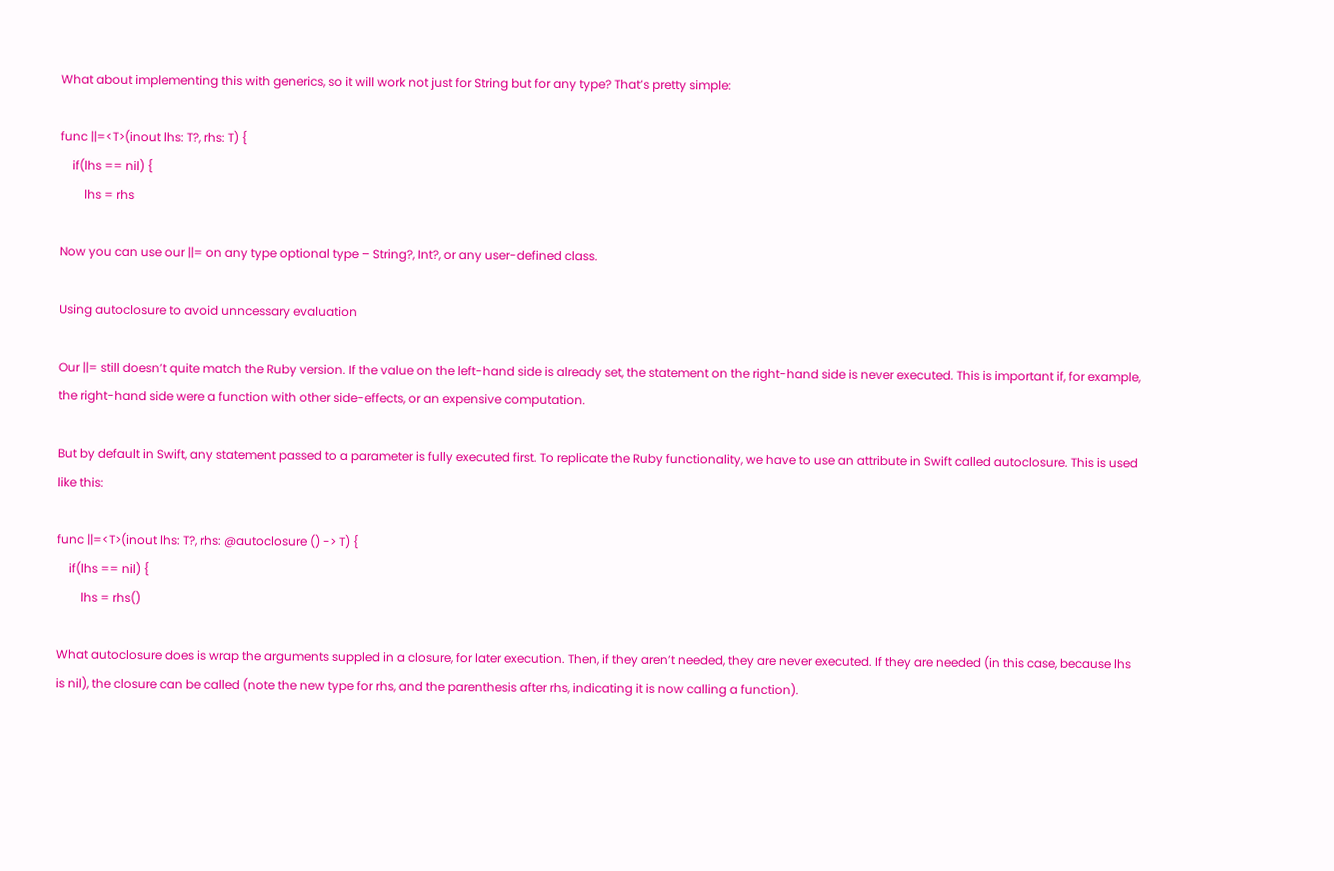What about implementing this with generics, so it will work not just for String but for any type? That’s pretty simple:

func ||=<T>(inout lhs: T?, rhs: T) {
    if(lhs == nil) {
        lhs = rhs

Now you can use our ||= on any type optional type – String?, Int?, or any user-defined class.

Using autoclosure to avoid unncessary evaluation

Our ||= still doesn’t quite match the Ruby version. If the value on the left-hand side is already set, the statement on the right-hand side is never executed. This is important if, for example, the right-hand side were a function with other side-effects, or an expensive computation.

But by default in Swift, any statement passed to a parameter is fully executed first. To replicate the Ruby functionality, we have to use an attribute in Swift called autoclosure. This is used like this:

func ||=<T>(inout lhs: T?, rhs: @autoclosure () -> T) {
    if(lhs == nil) {
        lhs = rhs()

What autoclosure does is wrap the arguments suppled in a closure, for later execution. Then, if they aren’t needed, they are never executed. If they are needed (in this case, because lhs is nil), the closure can be called (note the new type for rhs, and the parenthesis after rhs, indicating it is now calling a function).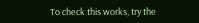To check this works, try the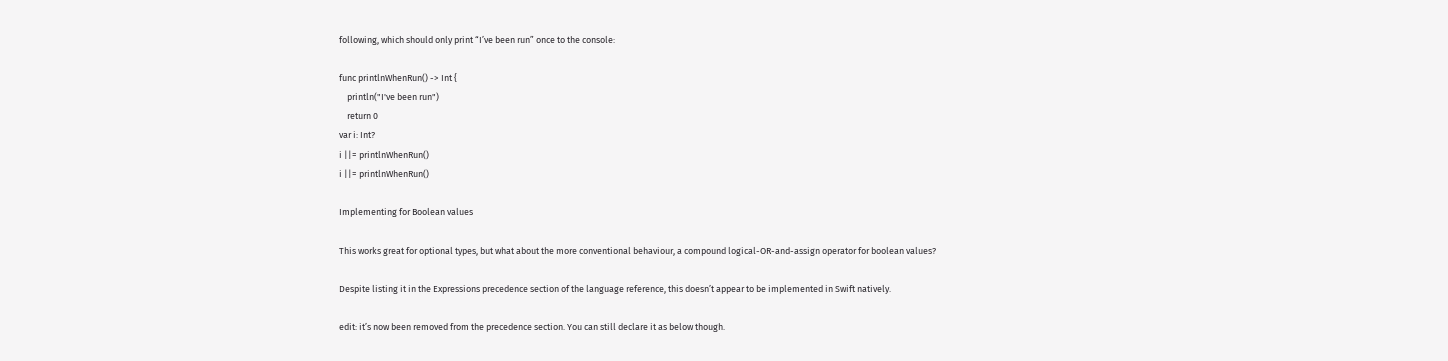following, which should only print “I’ve been run” once to the console:

func printlnWhenRun() -> Int {
    println("I've been run")
    return 0
var i: Int?
i ||= printlnWhenRun()
i ||= printlnWhenRun()

Implementing for Boolean values

This works great for optional types, but what about the more conventional behaviour, a compound logical-OR-and-assign operator for boolean values?

Despite listing it in the Expressions precedence section of the language reference, this doesn’t appear to be implemented in Swift natively.

edit: it’s now been removed from the precedence section. You can still declare it as below though.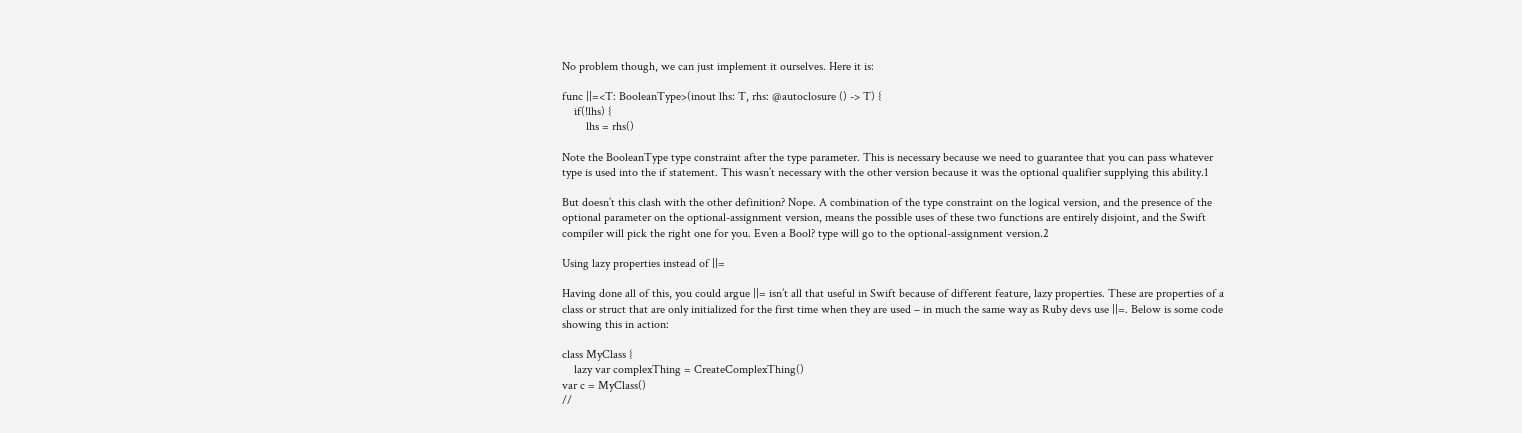No problem though, we can just implement it ourselves. Here it is:

func ||=<T: BooleanType>(inout lhs: T, rhs: @autoclosure () -> T) {
    if(!lhs) {
        lhs = rhs()

Note the BooleanType type constraint after the type parameter. This is necessary because we need to guarantee that you can pass whatever type is used into the if statement. This wasn’t necessary with the other version because it was the optional qualifier supplying this ability.1

But doesn’t this clash with the other definition? Nope. A combination of the type constraint on the logical version, and the presence of the optional parameter on the optional-assignment version, means the possible uses of these two functions are entirely disjoint, and the Swift compiler will pick the right one for you. Even a Bool? type will go to the optional-assignment version.2

Using lazy properties instead of ||=

Having done all of this, you could argue ||= isn’t all that useful in Swift because of different feature, lazy properties. These are properties of a class or struct that are only initialized for the first time when they are used – in much the same way as Ruby devs use ||=. Below is some code showing this in action:

class MyClass {
    lazy var complexThing = CreateComplexThing()
var c = MyClass()
//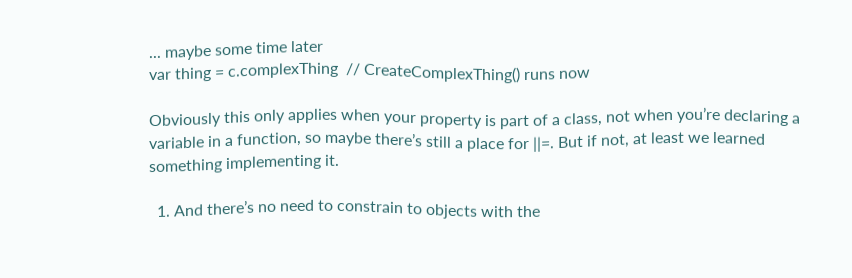... maybe some time later
var thing = c.complexThing  // CreateComplexThing() runs now

Obviously this only applies when your property is part of a class, not when you’re declaring a variable in a function, so maybe there’s still a place for ||=. But if not, at least we learned something implementing it.

  1. And there’s no need to constrain to objects with the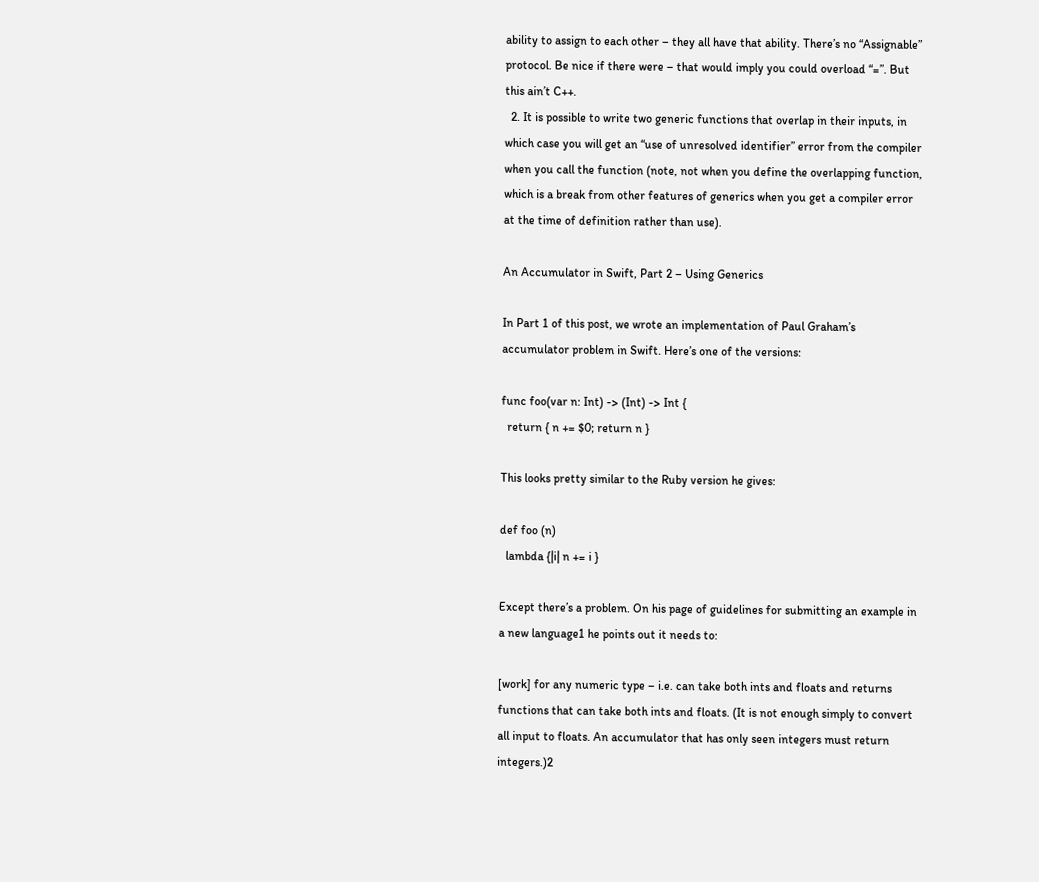ability to assign to each other – they all have that ability. There’s no “Assignable” protocol. Be nice if there were – that would imply you could overload “=”. But this ain’t C++.
  2. It is possible to write two generic functions that overlap in their inputs, in which case you will get an “use of unresolved identifier” error from the compiler when you call the function (note, not when you define the overlapping function, which is a break from other features of generics when you get a compiler error at the time of definition rather than use).

An Accumulator in Swift, Part 2 – Using Generics

In Part 1 of this post, we wrote an implementation of Paul Graham’s accumulator problem in Swift. Here’s one of the versions:

func foo(var n: Int) -> (Int) -> Int {
  return { n += $0; return n }

This looks pretty similar to the Ruby version he gives:

def foo (n)
  lambda {|i| n += i }

Except there’s a problem. On his page of guidelines for submitting an example in a new language1 he points out it needs to:

[work] for any numeric type – i.e. can take both ints and floats and returns functions that can take both ints and floats. (It is not enough simply to convert all input to floats. An accumulator that has only seen integers must return integers.)2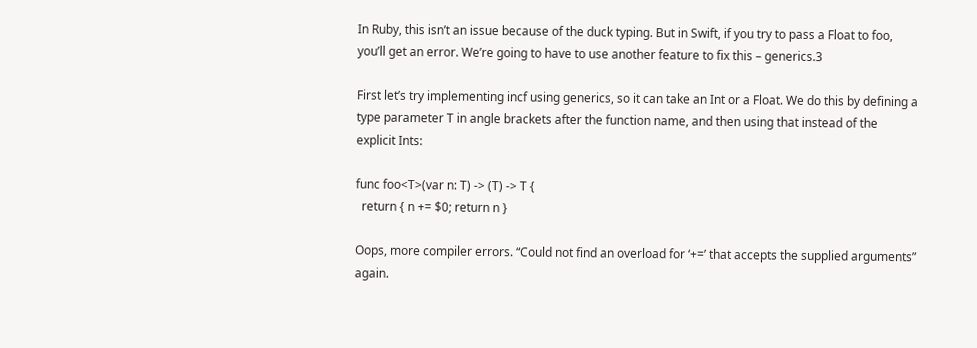In Ruby, this isn’t an issue because of the duck typing. But in Swift, if you try to pass a Float to foo, you’ll get an error. We’re going to have to use another feature to fix this – generics.3

First let’s try implementing incf using generics, so it can take an Int or a Float. We do this by defining a type parameter T in angle brackets after the function name, and then using that instead of the explicit Ints:

func foo<T>(var n: T) -> (T) -> T {
  return { n += $0; return n }

Oops, more compiler errors. “Could not find an overload for ‘+=’ that accepts the supplied arguments” again.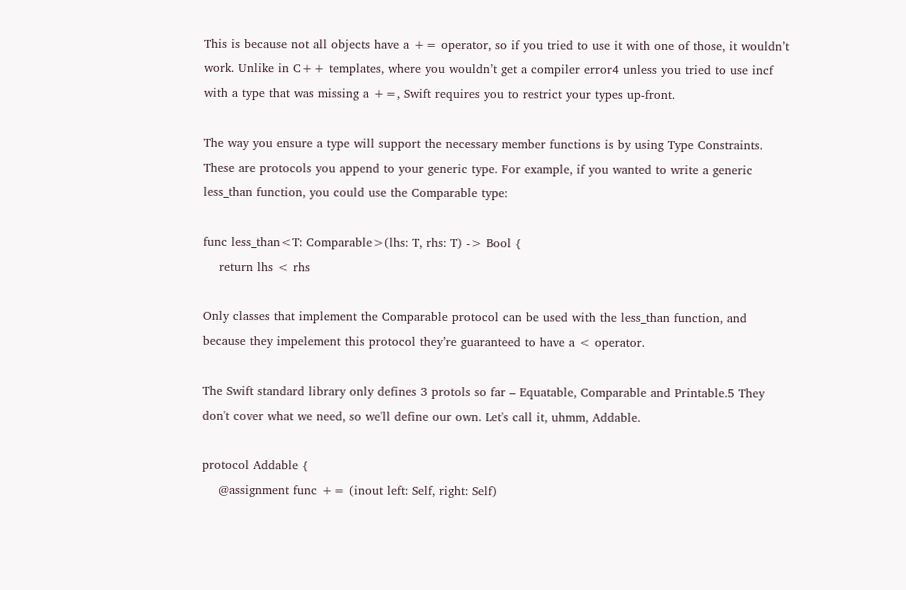This is because not all objects have a += operator, so if you tried to use it with one of those, it wouldn’t work. Unlike in C++ templates, where you wouldn’t get a compiler error4 unless you tried to use incf with a type that was missing a +=, Swift requires you to restrict your types up-front.

The way you ensure a type will support the necessary member functions is by using Type Constraints. These are protocols you append to your generic type. For example, if you wanted to write a generic less_than function, you could use the Comparable type:

func less_than<T: Comparable>(lhs: T, rhs: T) -> Bool {
    return lhs < rhs

Only classes that implement the Comparable protocol can be used with the less_than function, and because they impelement this protocol they’re guaranteed to have a < operator.

The Swift standard library only defines 3 protols so far – Equatable, Comparable and Printable.5 They don't cover what we need, so we'll define our own. Let's call it, uhmm, Addable.

protocol Addable {
    @assignment func += (inout left: Self, right: Self)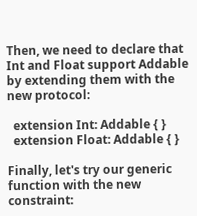Then, we need to declare that Int and Float support Addable by extending them with the new protocol:

  extension Int: Addable { }
  extension Float: Addable { }

Finally, let's try our generic function with the new constraint: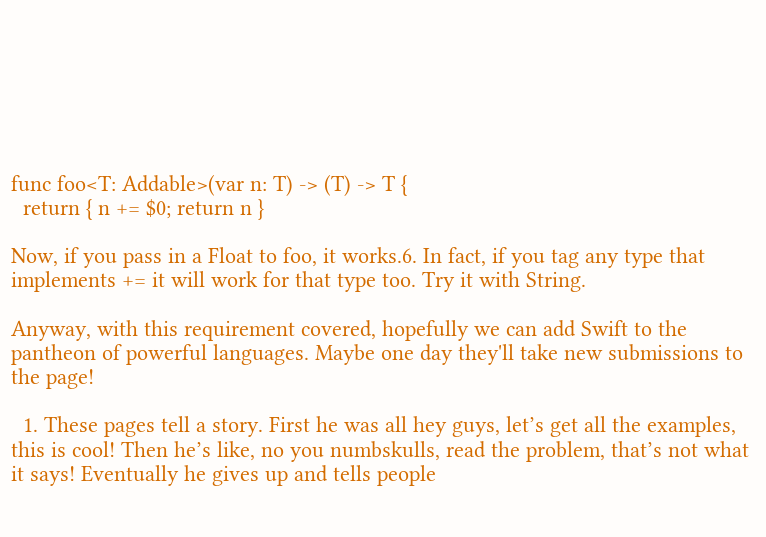func foo<T: Addable>(var n: T) -> (T) -> T {
  return { n += $0; return n }

Now, if you pass in a Float to foo, it works.6. In fact, if you tag any type that implements += it will work for that type too. Try it with String.

Anyway, with this requirement covered, hopefully we can add Swift to the pantheon of powerful languages. Maybe one day they'll take new submissions to the page!

  1. These pages tell a story. First he was all hey guys, let’s get all the examples, this is cool! Then he’s like, no you numbskulls, read the problem, that’s not what it says! Eventually he gives up and tells people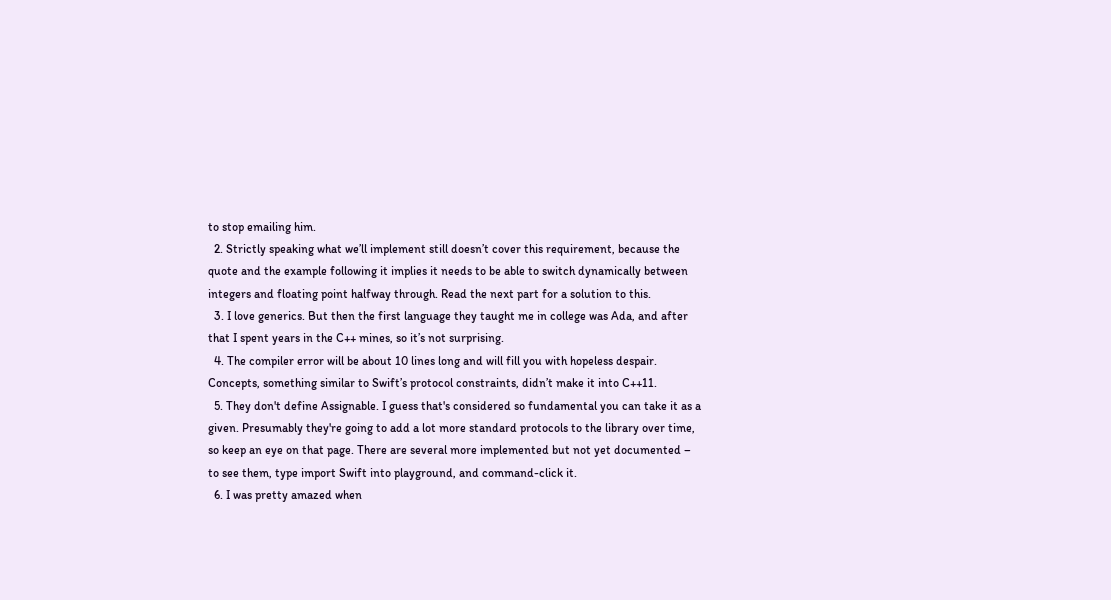to stop emailing him.
  2. Strictly speaking what we’ll implement still doesn’t cover this requirement, because the quote and the example following it implies it needs to be able to switch dynamically between integers and floating point halfway through. Read the next part for a solution to this.
  3. I love generics. But then the first language they taught me in college was Ada, and after that I spent years in the C++ mines, so it’s not surprising.
  4. The compiler error will be about 10 lines long and will fill you with hopeless despair. Concepts, something similar to Swift’s protocol constraints, didn’t make it into C++11.
  5. They don't define Assignable. I guess that's considered so fundamental you can take it as a given. Presumably they're going to add a lot more standard protocols to the library over time, so keep an eye on that page. There are several more implemented but not yet documented – to see them, type import Swift into playground, and command-click it.
  6. I was pretty amazed when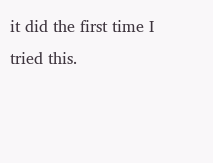it did the first time I tried this.